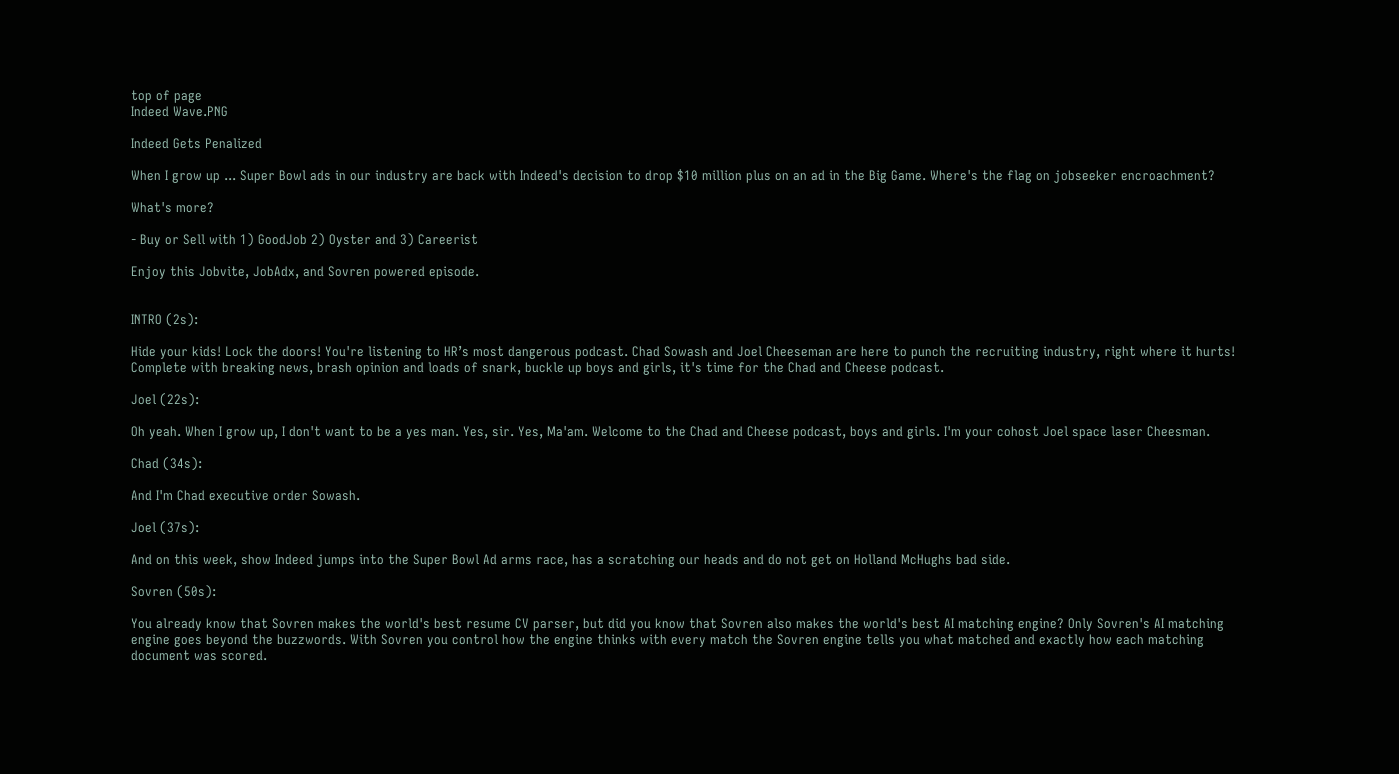top of page
Indeed Wave.PNG

Indeed Gets Penalized

When I grow up ... Super Bowl ads in our industry are back with Indeed's decision to drop $10 million plus on an ad in the Big Game. Where's the flag on jobseeker encroachment?

What's more?

- Buy or Sell with 1) GoodJob 2) Oyster and 3) Careerist

Enjoy this Jobvite, JobAdx, and Sovren powered episode.


INTRO (2s):

Hide your kids! Lock the doors! You're listening to HR’s most dangerous podcast. Chad Sowash and Joel Cheeseman are here to punch the recruiting industry, right where it hurts! Complete with breaking news, brash opinion and loads of snark, buckle up boys and girls, it's time for the Chad and Cheese podcast.

Joel (22s):

Oh yeah. When I grow up, I don't want to be a yes man. Yes, sir. Yes, Ma'am. Welcome to the Chad and Cheese podcast, boys and girls. I'm your cohost Joel space laser Cheesman.

Chad (34s):

And I'm Chad executive order Sowash.

Joel (37s):

And on this week, show Indeed jumps into the Super Bowl Ad arms race, has a scratching our heads and do not get on Holland McHughs bad side.

Sovren (50s):

You already know that Sovren makes the world's best resume CV parser, but did you know that Sovren also makes the world's best AI matching engine? Only Sovren's AI matching engine goes beyond the buzzwords. With Sovren you control how the engine thinks with every match the Sovren engine tells you what matched and exactly how each matching document was scored.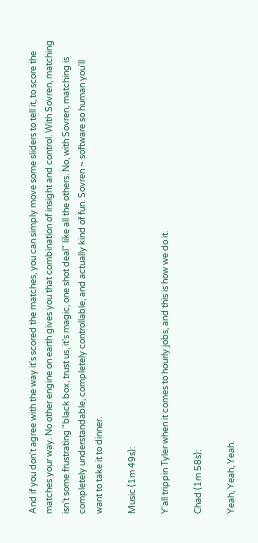And if you don't agree with the way it's scored the matches, you can simply move some sliders to tell it, to score the matches your way. No other engine on earth gives you that combination of insight and control. With Sovren, matching isn't some frustrating "black box, trust us, it's magic, one shot deal" like all the others. No, with Sovren, matching is completely understandable, completely controllable, and actually kind of fun. Sovren ~ software so human you'll want to take it to dinner.

Music (1m 49s):

Y'all trippin Tyler when it comes to hourly jobs, and this is how we do it.

Chad (1m 58s):

Yeah, Yeah, Yeah.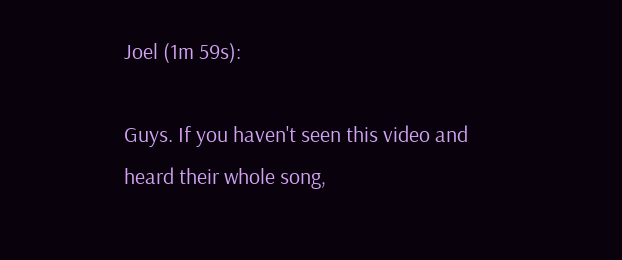Joel (1m 59s):

Guys. If you haven't seen this video and heard their whole song,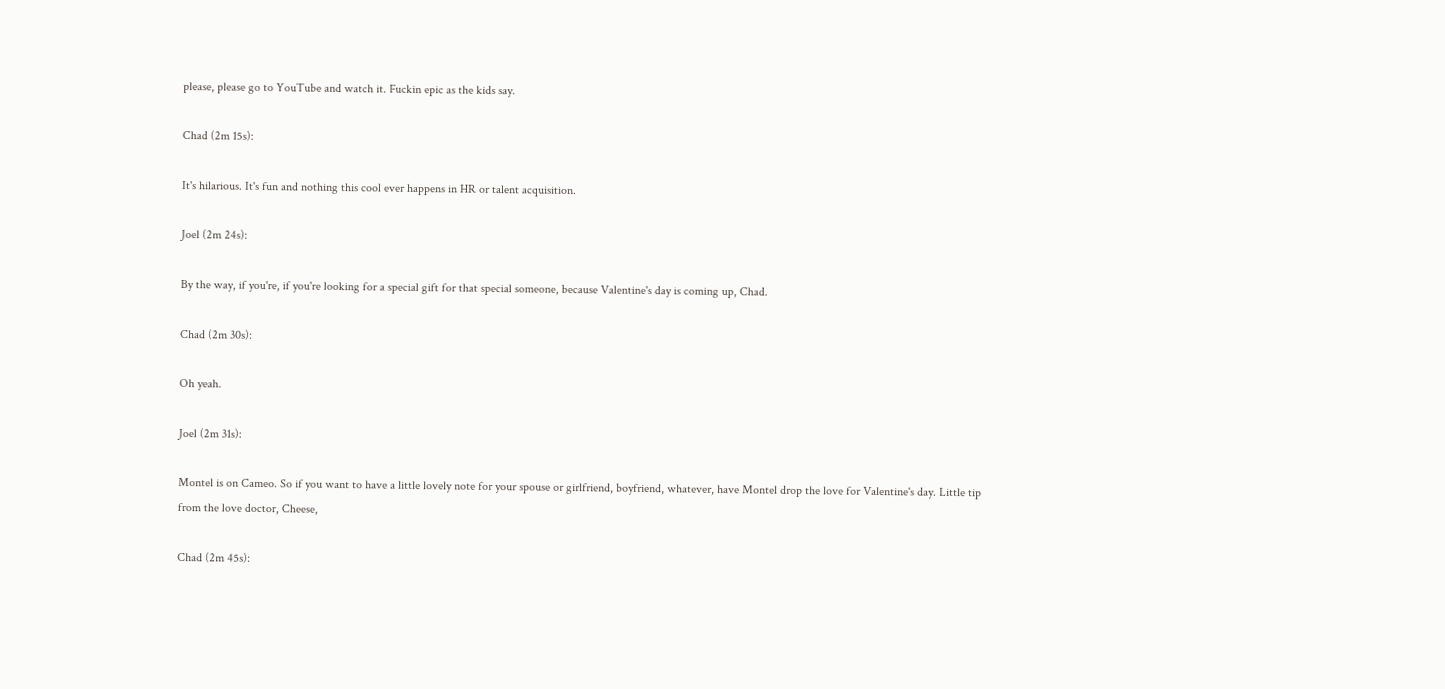please, please go to YouTube and watch it. Fuckin epic as the kids say.

Chad (2m 15s):

It's hilarious. It's fun and nothing this cool ever happens in HR or talent acquisition.

Joel (2m 24s):

By the way, if you're, if you're looking for a special gift for that special someone, because Valentine's day is coming up, Chad.

Chad (2m 30s):

Oh yeah.

Joel (2m 31s):

Montel is on Cameo. So if you want to have a little lovely note for your spouse or girlfriend, boyfriend, whatever, have Montel drop the love for Valentine's day. Little tip from the love doctor, Cheese,

Chad (2m 45s):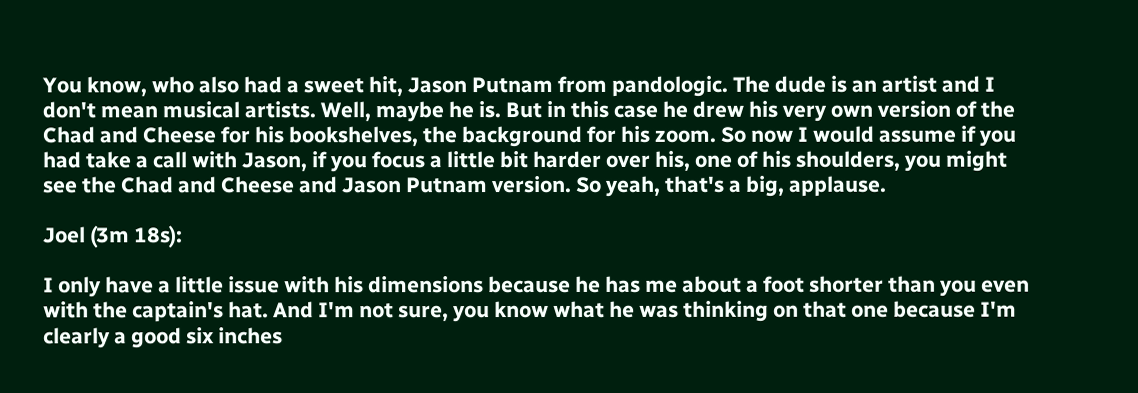You know, who also had a sweet hit, Jason Putnam from pandologic. The dude is an artist and I don't mean musical artists. Well, maybe he is. But in this case he drew his very own version of the Chad and Cheese for his bookshelves, the background for his zoom. So now I would assume if you had take a call with Jason, if you focus a little bit harder over his, one of his shoulders, you might see the Chad and Cheese and Jason Putnam version. So yeah, that's a big, applause.

Joel (3m 18s):

I only have a little issue with his dimensions because he has me about a foot shorter than you even with the captain's hat. And I'm not sure, you know what he was thinking on that one because I'm clearly a good six inches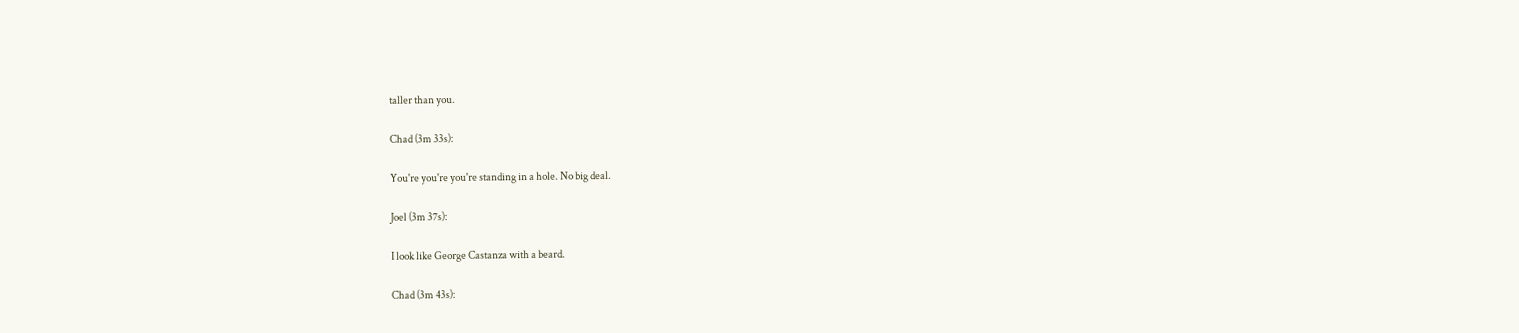taller than you.

Chad (3m 33s):

You're you're you're standing in a hole. No big deal.

Joel (3m 37s):

I look like George Castanza with a beard.

Chad (3m 43s):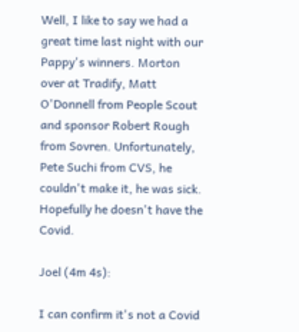Well, I like to say we had a great time last night with our Pappy's winners. Morton over at Tradify, Matt O'Donnell from People Scout and sponsor Robert Rough from Sovren. Unfortunately, Pete Suchi from CVS, he couldn't make it, he was sick. Hopefully he doesn't have the Covid.

Joel (4m 4s):

I can confirm it's not a Covid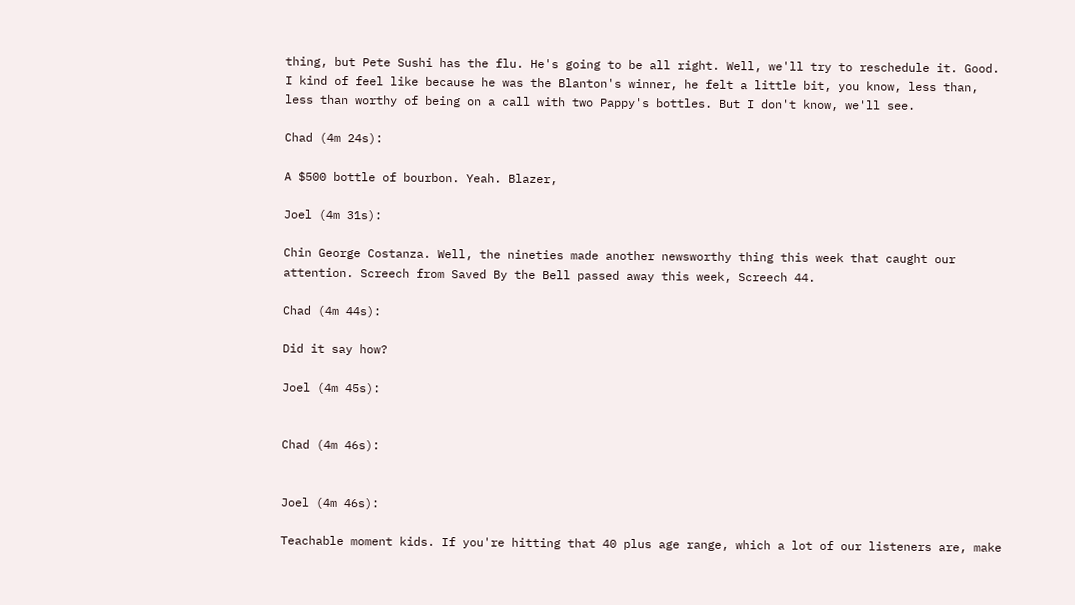thing, but Pete Sushi has the flu. He's going to be all right. Well, we'll try to reschedule it. Good. I kind of feel like because he was the Blanton's winner, he felt a little bit, you know, less than, less than worthy of being on a call with two Pappy's bottles. But I don't know, we'll see.

Chad (4m 24s):

A $500 bottle of bourbon. Yeah. Blazer,

Joel (4m 31s):

Chin George Costanza. Well, the nineties made another newsworthy thing this week that caught our attention. Screech from Saved By the Bell passed away this week, Screech 44.

Chad (4m 44s):

Did it say how?

Joel (4m 45s):


Chad (4m 46s):


Joel (4m 46s):

Teachable moment kids. If you're hitting that 40 plus age range, which a lot of our listeners are, make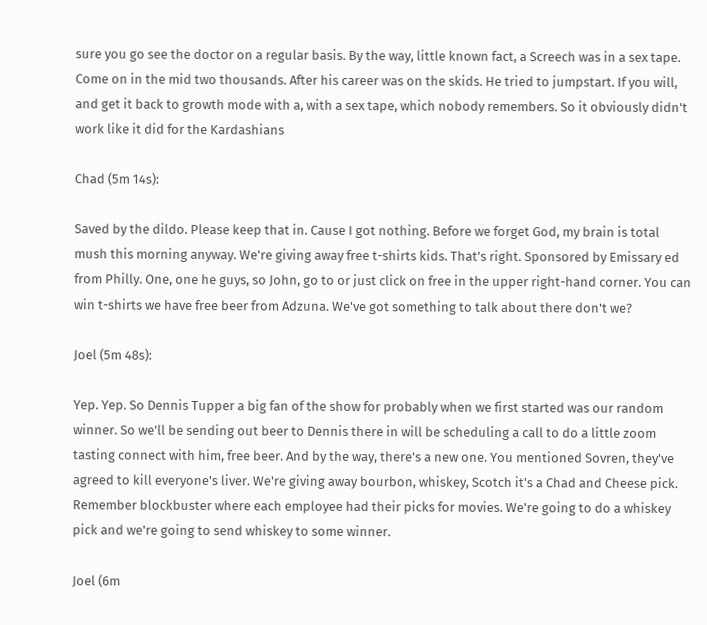sure you go see the doctor on a regular basis. By the way, little known fact, a Screech was in a sex tape. Come on in the mid two thousands. After his career was on the skids. He tried to jumpstart. If you will, and get it back to growth mode with a, with a sex tape, which nobody remembers. So it obviously didn't work like it did for the Kardashians

Chad (5m 14s):

Saved by the dildo. Please keep that in. Cause I got nothing. Before we forget God, my brain is total mush this morning anyway. We're giving away free t-shirts kids. That's right. Sponsored by Emissary ed from Philly. One, one he guys, so John, go to or just click on free in the upper right-hand corner. You can win t-shirts we have free beer from Adzuna. We've got something to talk about there don't we?

Joel (5m 48s):

Yep. Yep. So Dennis Tupper a big fan of the show for probably when we first started was our random winner. So we'll be sending out beer to Dennis there in will be scheduling a call to do a little zoom tasting connect with him, free beer. And by the way, there's a new one. You mentioned Sovren, they've agreed to kill everyone's liver. We're giving away bourbon, whiskey, Scotch it's a Chad and Cheese pick. Remember blockbuster where each employee had their picks for movies. We're going to do a whiskey pick and we're going to send whiskey to some winner.

Joel (6m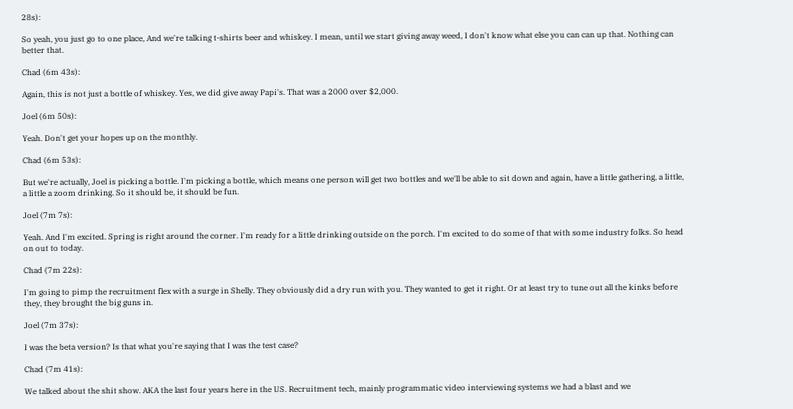28s):

So yeah, you just go to one place, And we're talking t-shirts beer and whiskey. I mean, until we start giving away weed, I don't know what else you can can up that. Nothing can better that.

Chad (6m 43s):

Again, this is not just a bottle of whiskey. Yes, we did give away Papi's. That was a 2000 over $2,000.

Joel (6m 50s):

Yeah. Don't get your hopes up on the monthly.

Chad (6m 53s):

But we're actually, Joel is picking a bottle. I'm picking a bottle, which means one person will get two bottles and we'll be able to sit down and again, have a little gathering, a little, a little a zoom drinking. So it should be, it should be fun.

Joel (7m 7s):

Yeah. And I'm excited. Spring is right around the corner. I'm ready for a little drinking outside on the porch. I'm excited to do some of that with some industry folks. So head on out to today.

Chad (7m 22s):

I'm going to pimp the recruitment flex with a surge in Shelly. They obviously did a dry run with you. They wanted to get it right. Or at least try to tune out all the kinks before they, they brought the big guns in.

Joel (7m 37s):

I was the beta version? Is that what you're saying that I was the test case?

Chad (7m 41s):

We talked about the shit show. AKA the last four years here in the US. Recruitment tech, mainly programmatic video interviewing systems we had a blast and we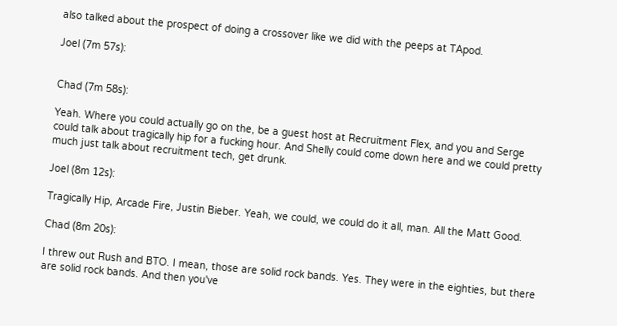also talked about the prospect of doing a crossover like we did with the peeps at TApod.

Joel (7m 57s):


Chad (7m 58s):

Yeah. Where you could actually go on the, be a guest host at Recruitment Flex, and you and Serge could talk about tragically hip for a fucking hour. And Shelly could come down here and we could pretty much just talk about recruitment tech, get drunk.

Joel (8m 12s):

Tragically Hip, Arcade Fire, Justin Bieber. Yeah, we could, we could do it all, man. All the Matt Good.

Chad (8m 20s):

I threw out Rush and BTO. I mean, those are solid rock bands. Yes. They were in the eighties, but there are solid rock bands. And then you've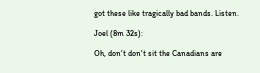got these like tragically bad bands. Listen.

Joel (8m 32s):

Oh, don't don't sit the Canadians are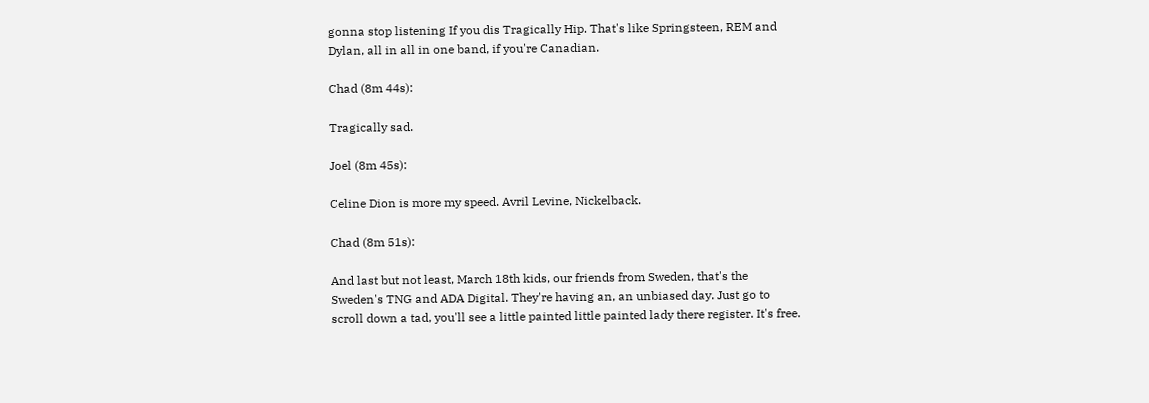gonna stop listening If you dis Tragically Hip. That's like Springsteen, REM and Dylan, all in all in one band, if you're Canadian.

Chad (8m 44s):

Tragically sad.

Joel (8m 45s):

Celine Dion is more my speed. Avril Levine, Nickelback.

Chad (8m 51s):

And last but not least, March 18th kids, our friends from Sweden, that's the Sweden's TNG and ADA Digital. They're having an, an unbiased day. Just go to scroll down a tad, you'll see a little painted little painted lady there register. It's free.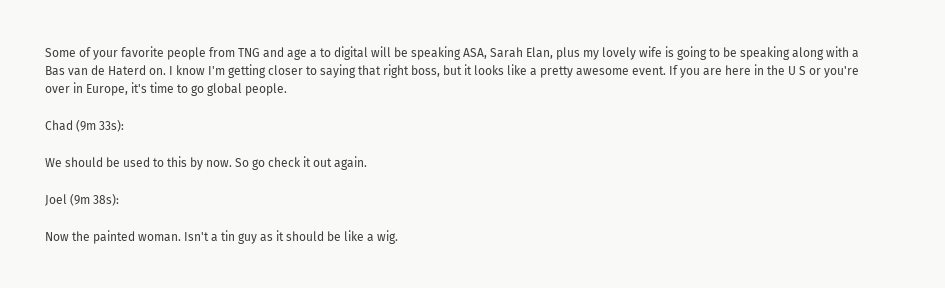Some of your favorite people from TNG and age a to digital will be speaking ASA, Sarah Elan, plus my lovely wife is going to be speaking along with a Bas van de Haterd on. I know I'm getting closer to saying that right boss, but it looks like a pretty awesome event. If you are here in the U S or you're over in Europe, it's time to go global people.

Chad (9m 33s):

We should be used to this by now. So go check it out again.

Joel (9m 38s):

Now the painted woman. Isn't a tin guy as it should be like a wig.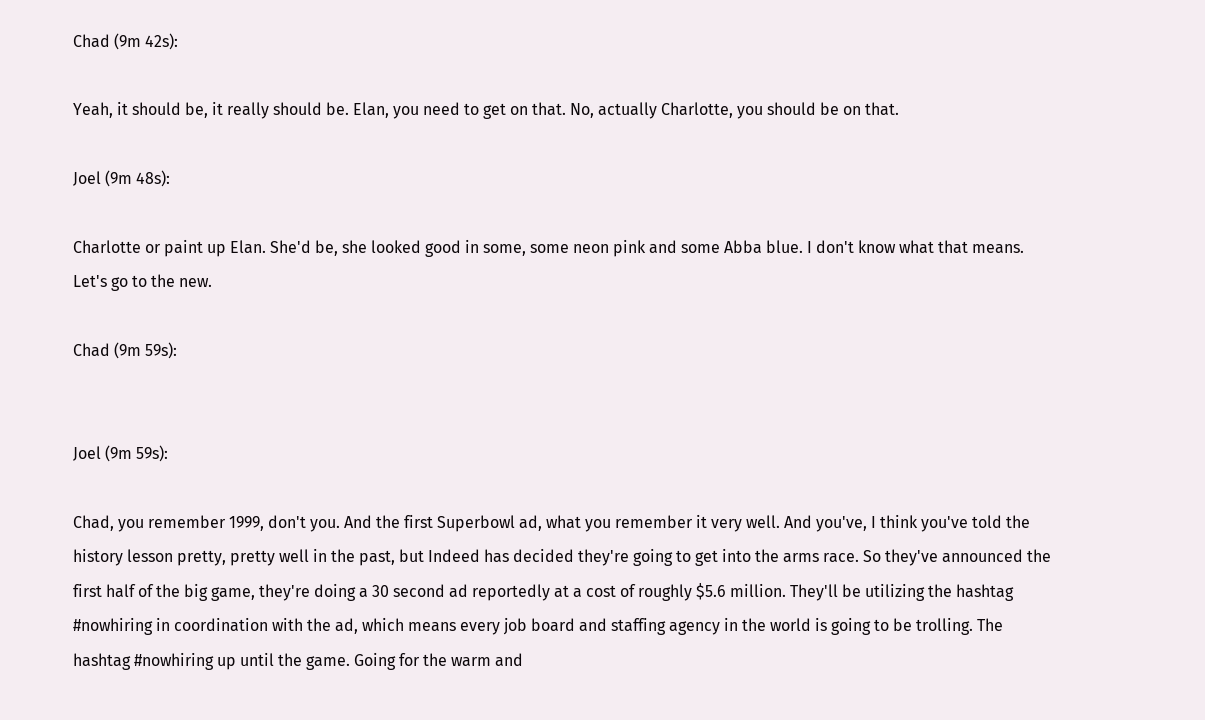Chad (9m 42s):

Yeah, it should be, it really should be. Elan, you need to get on that. No, actually Charlotte, you should be on that.

Joel (9m 48s):

Charlotte or paint up Elan. She'd be, she looked good in some, some neon pink and some Abba blue. I don't know what that means. Let's go to the new.

Chad (9m 59s):


Joel (9m 59s):

Chad, you remember 1999, don't you. And the first Superbowl ad, what you remember it very well. And you've, I think you've told the history lesson pretty, pretty well in the past, but Indeed has decided they're going to get into the arms race. So they've announced the first half of the big game, they're doing a 30 second ad reportedly at a cost of roughly $5.6 million. They'll be utilizing the hashtag #nowhiring in coordination with the ad, which means every job board and staffing agency in the world is going to be trolling. The hashtag #nowhiring up until the game. Going for the warm and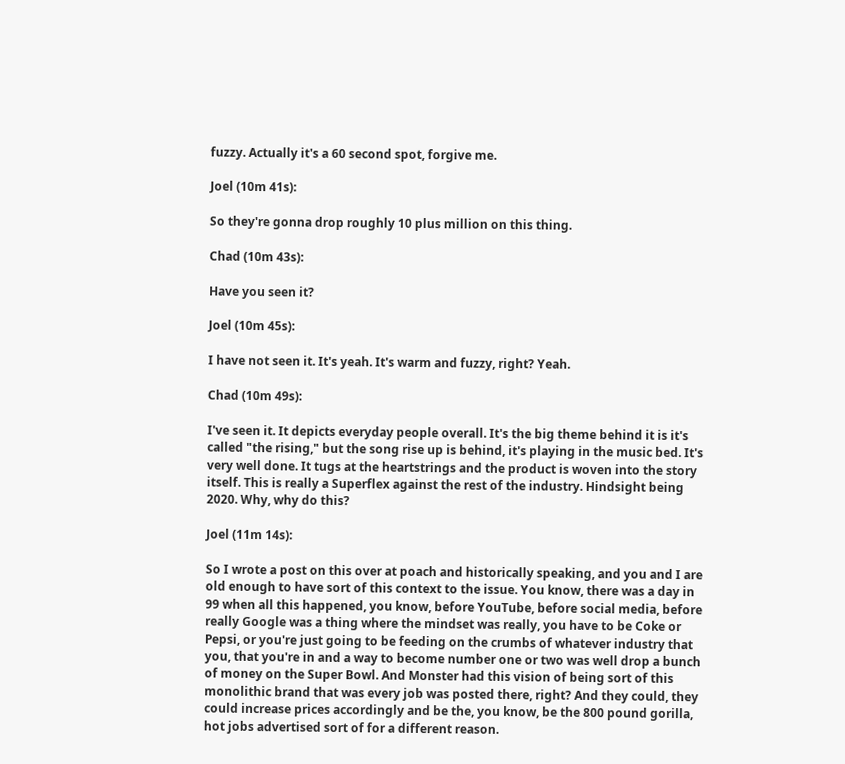fuzzy. Actually it's a 60 second spot, forgive me.

Joel (10m 41s):

So they're gonna drop roughly 10 plus million on this thing.

Chad (10m 43s):

Have you seen it?

Joel (10m 45s):

I have not seen it. It's yeah. It's warm and fuzzy, right? Yeah.

Chad (10m 49s):

I've seen it. It depicts everyday people overall. It's the big theme behind it is it's called "the rising," but the song rise up is behind, it's playing in the music bed. It's very well done. It tugs at the heartstrings and the product is woven into the story itself. This is really a Superflex against the rest of the industry. Hindsight being 2020. Why, why do this?

Joel (11m 14s):

So I wrote a post on this over at poach and historically speaking, and you and I are old enough to have sort of this context to the issue. You know, there was a day in 99 when all this happened, you know, before YouTube, before social media, before really Google was a thing where the mindset was really, you have to be Coke or Pepsi, or you're just going to be feeding on the crumbs of whatever industry that you, that you're in and a way to become number one or two was well drop a bunch of money on the Super Bowl. And Monster had this vision of being sort of this monolithic brand that was every job was posted there, right? And they could, they could increase prices accordingly and be the, you know, be the 800 pound gorilla, hot jobs advertised sort of for a different reason.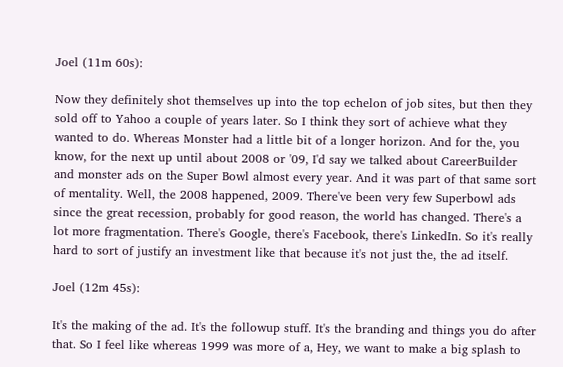Joel (11m 60s):

Now they definitely shot themselves up into the top echelon of job sites, but then they sold off to Yahoo a couple of years later. So I think they sort of achieve what they wanted to do. Whereas Monster had a little bit of a longer horizon. And for the, you know, for the next up until about 2008 or '09, I'd say we talked about CareerBuilder and monster ads on the Super Bowl almost every year. And it was part of that same sort of mentality. Well, the 2008 happened, 2009. There've been very few Superbowl ads since the great recession, probably for good reason, the world has changed. There's a lot more fragmentation. There's Google, there's Facebook, there's LinkedIn. So it's really hard to sort of justify an investment like that because it's not just the, the ad itself.

Joel (12m 45s):

It's the making of the ad. It's the followup stuff. It's the branding and things you do after that. So I feel like whereas 1999 was more of a, Hey, we want to make a big splash to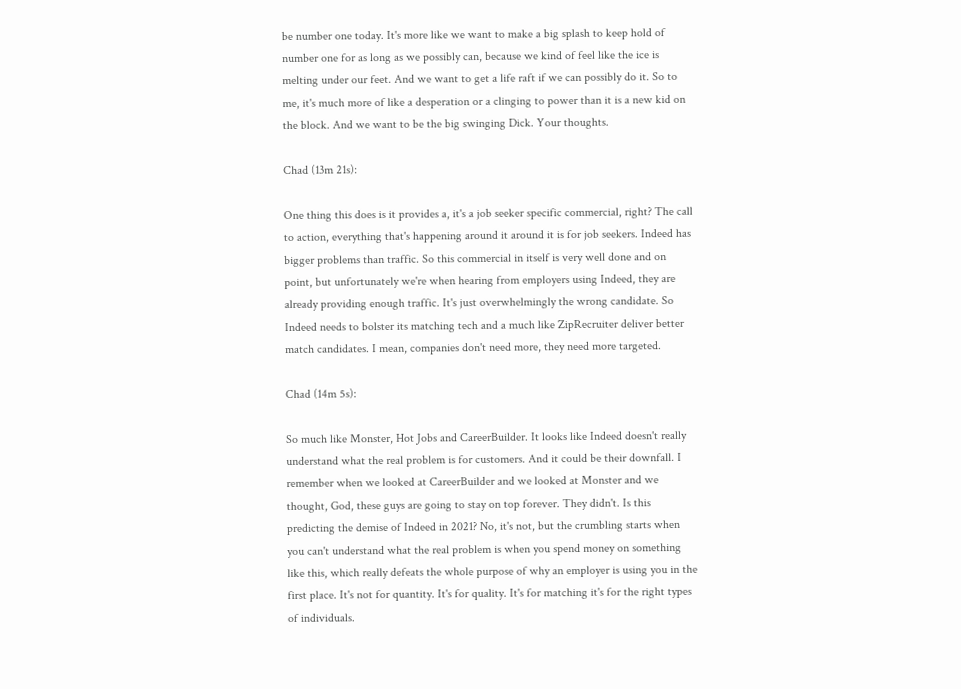be number one today. It's more like we want to make a big splash to keep hold of number one for as long as we possibly can, because we kind of feel like the ice is melting under our feet. And we want to get a life raft if we can possibly do it. So to me, it's much more of like a desperation or a clinging to power than it is a new kid on the block. And we want to be the big swinging Dick. Your thoughts.

Chad (13m 21s):

One thing this does is it provides a, it's a job seeker specific commercial, right? The call to action, everything that's happening around it around it is for job seekers. Indeed has bigger problems than traffic. So this commercial in itself is very well done and on point, but unfortunately we're when hearing from employers using Indeed, they are already providing enough traffic. It's just overwhelmingly the wrong candidate. So Indeed needs to bolster its matching tech and a much like ZipRecruiter deliver better match candidates. I mean, companies don't need more, they need more targeted.

Chad (14m 5s):

So much like Monster, Hot Jobs and CareerBuilder. It looks like Indeed doesn't really understand what the real problem is for customers. And it could be their downfall. I remember when we looked at CareerBuilder and we looked at Monster and we thought, God, these guys are going to stay on top forever. They didn't. Is this predicting the demise of Indeed in 2021? No, it's not, but the crumbling starts when you can't understand what the real problem is when you spend money on something like this, which really defeats the whole purpose of why an employer is using you in the first place. It's not for quantity. It's for quality. It's for matching it's for the right types of individuals.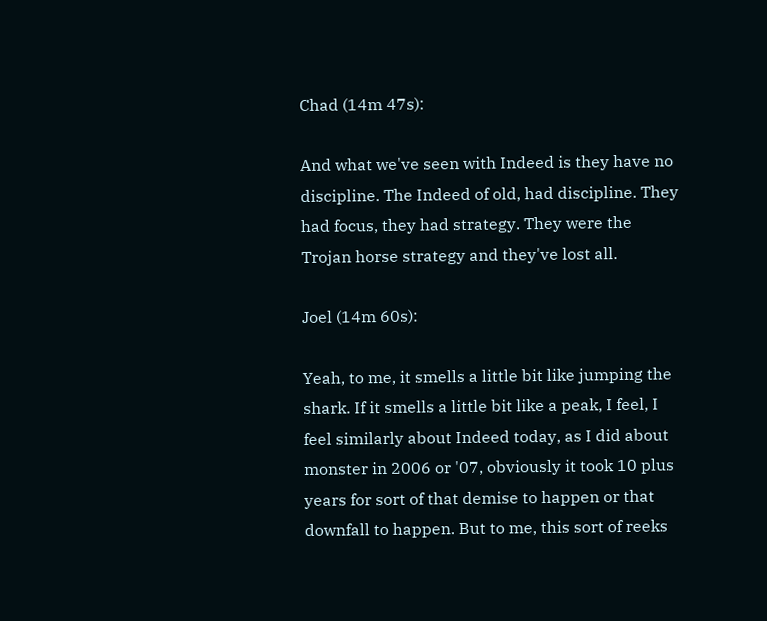Chad (14m 47s):

And what we've seen with Indeed is they have no discipline. The Indeed of old, had discipline. They had focus, they had strategy. They were the Trojan horse strategy and they've lost all.

Joel (14m 60s):

Yeah, to me, it smells a little bit like jumping the shark. If it smells a little bit like a peak, I feel, I feel similarly about Indeed today, as I did about monster in 2006 or '07, obviously it took 10 plus years for sort of that demise to happen or that downfall to happen. But to me, this sort of reeks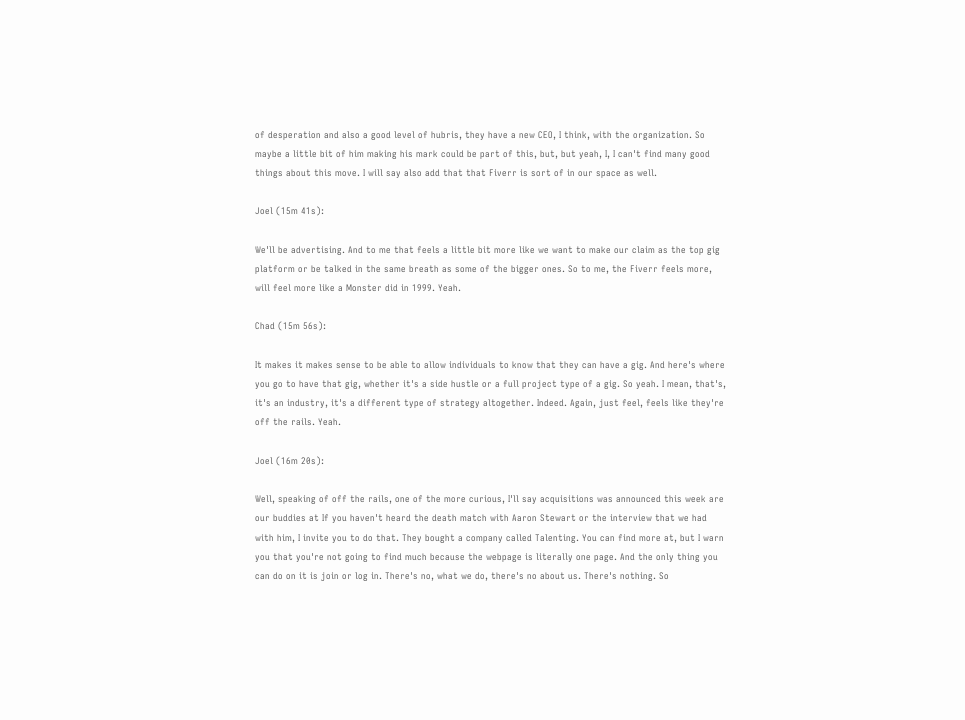of desperation and also a good level of hubris, they have a new CEO, I think, with the organization. So maybe a little bit of him making his mark could be part of this, but, but yeah, I, I can't find many good things about this move. I will say also add that that Fiverr is sort of in our space as well.

Joel (15m 41s):

We'll be advertising. And to me that feels a little bit more like we want to make our claim as the top gig platform or be talked in the same breath as some of the bigger ones. So to me, the Fiverr feels more, will feel more like a Monster did in 1999. Yeah.

Chad (15m 56s):

It makes it makes sense to be able to allow individuals to know that they can have a gig. And here's where you go to have that gig, whether it's a side hustle or a full project type of a gig. So yeah. I mean, that's, it's an industry, it's a different type of strategy altogether. Indeed. Again, just feel, feels like they're off the rails. Yeah.

Joel (16m 20s):

Well, speaking of off the rails, one of the more curious, I'll say acquisitions was announced this week are our buddies at If you haven't heard the death match with Aaron Stewart or the interview that we had with him, I invite you to do that. They bought a company called Talenting. You can find more at, but I warn you that you're not going to find much because the webpage is literally one page. And the only thing you can do on it is join or log in. There's no, what we do, there's no about us. There's nothing. So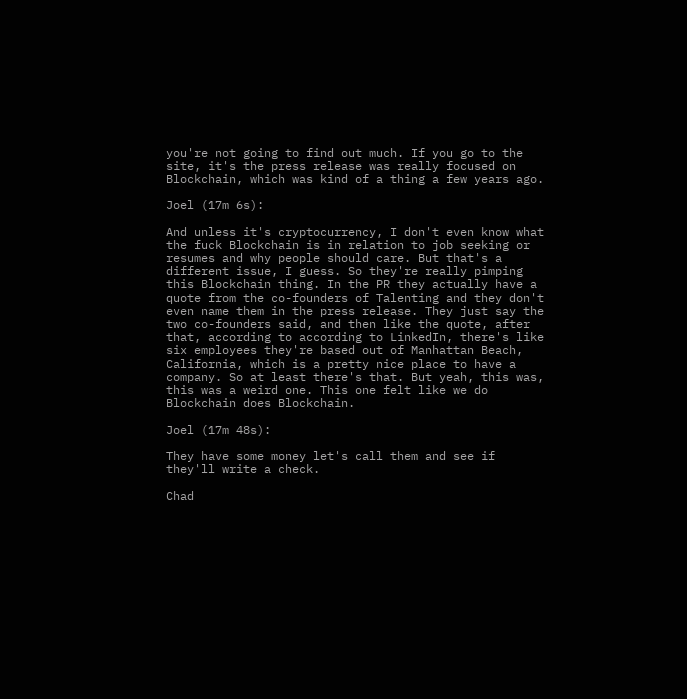you're not going to find out much. If you go to the site, it's the press release was really focused on Blockchain, which was kind of a thing a few years ago.

Joel (17m 6s):

And unless it's cryptocurrency, I don't even know what the fuck Blockchain is in relation to job seeking or resumes and why people should care. But that's a different issue, I guess. So they're really pimping this Blockchain thing. In the PR they actually have a quote from the co-founders of Talenting and they don't even name them in the press release. They just say the two co-founders said, and then like the quote, after that, according to according to LinkedIn, there's like six employees they're based out of Manhattan Beach, California, which is a pretty nice place to have a company. So at least there's that. But yeah, this was, this was a weird one. This one felt like we do Blockchain does Blockchain.

Joel (17m 48s):

They have some money let's call them and see if they'll write a check.

Chad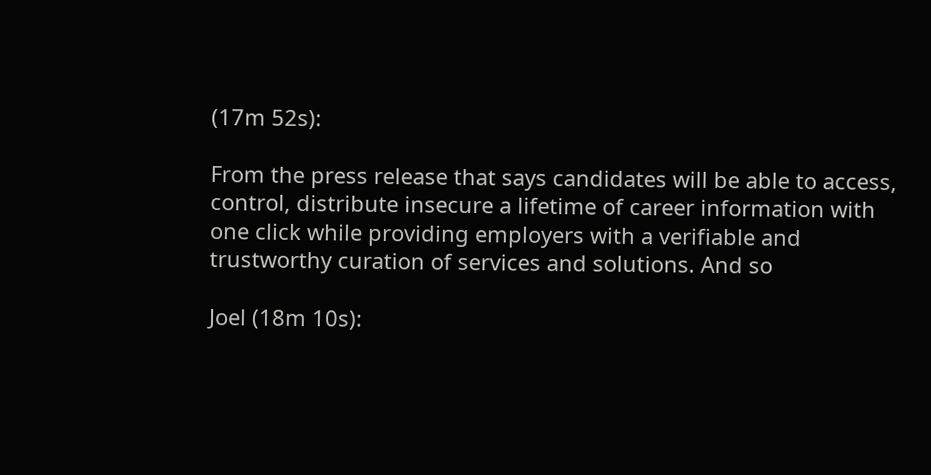(17m 52s):

From the press release that says candidates will be able to access, control, distribute insecure a lifetime of career information with one click while providing employers with a verifiable and trustworthy curation of services and solutions. And so

Joel (18m 10s):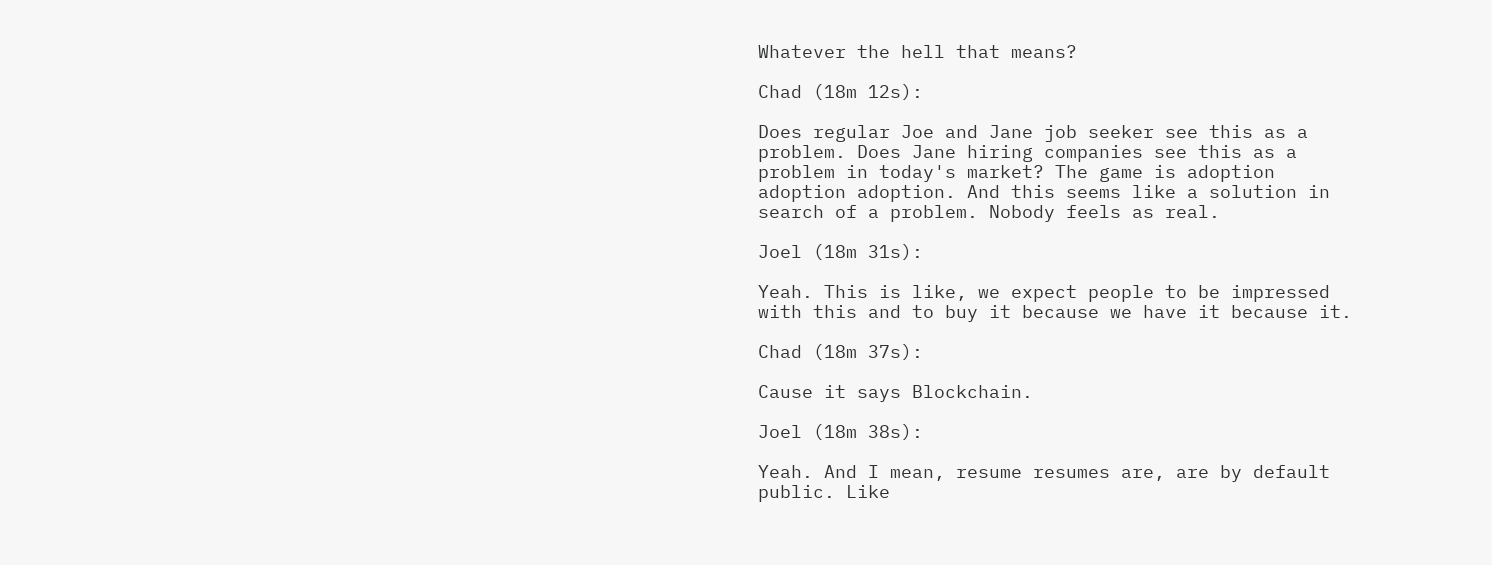Whatever the hell that means?

Chad (18m 12s):

Does regular Joe and Jane job seeker see this as a problem. Does Jane hiring companies see this as a problem in today's market? The game is adoption adoption adoption. And this seems like a solution in search of a problem. Nobody feels as real.

Joel (18m 31s):

Yeah. This is like, we expect people to be impressed with this and to buy it because we have it because it.

Chad (18m 37s):

Cause it says Blockchain.

Joel (18m 38s):

Yeah. And I mean, resume resumes are, are by default public. Like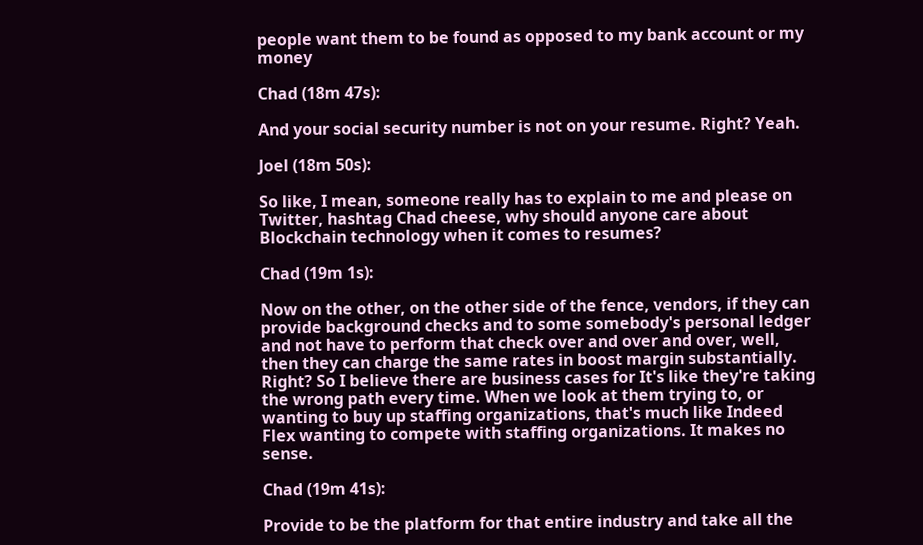people want them to be found as opposed to my bank account or my money

Chad (18m 47s):

And your social security number is not on your resume. Right? Yeah.

Joel (18m 50s):

So like, I mean, someone really has to explain to me and please on Twitter, hashtag Chad cheese, why should anyone care about Blockchain technology when it comes to resumes?

Chad (19m 1s):

Now on the other, on the other side of the fence, vendors, if they can provide background checks and to some somebody's personal ledger and not have to perform that check over and over and over, well, then they can charge the same rates in boost margin substantially. Right? So I believe there are business cases for It's like they're taking the wrong path every time. When we look at them trying to, or wanting to buy up staffing organizations, that's much like Indeed Flex wanting to compete with staffing organizations. It makes no sense.

Chad (19m 41s):

Provide to be the platform for that entire industry and take all the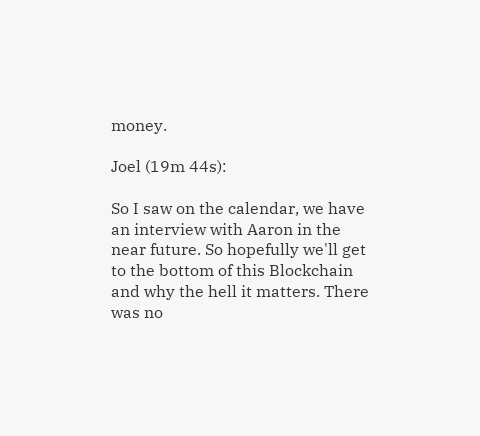money.

Joel (19m 44s):

So I saw on the calendar, we have an interview with Aaron in the near future. So hopefully we'll get to the bottom of this Blockchain and why the hell it matters. There was no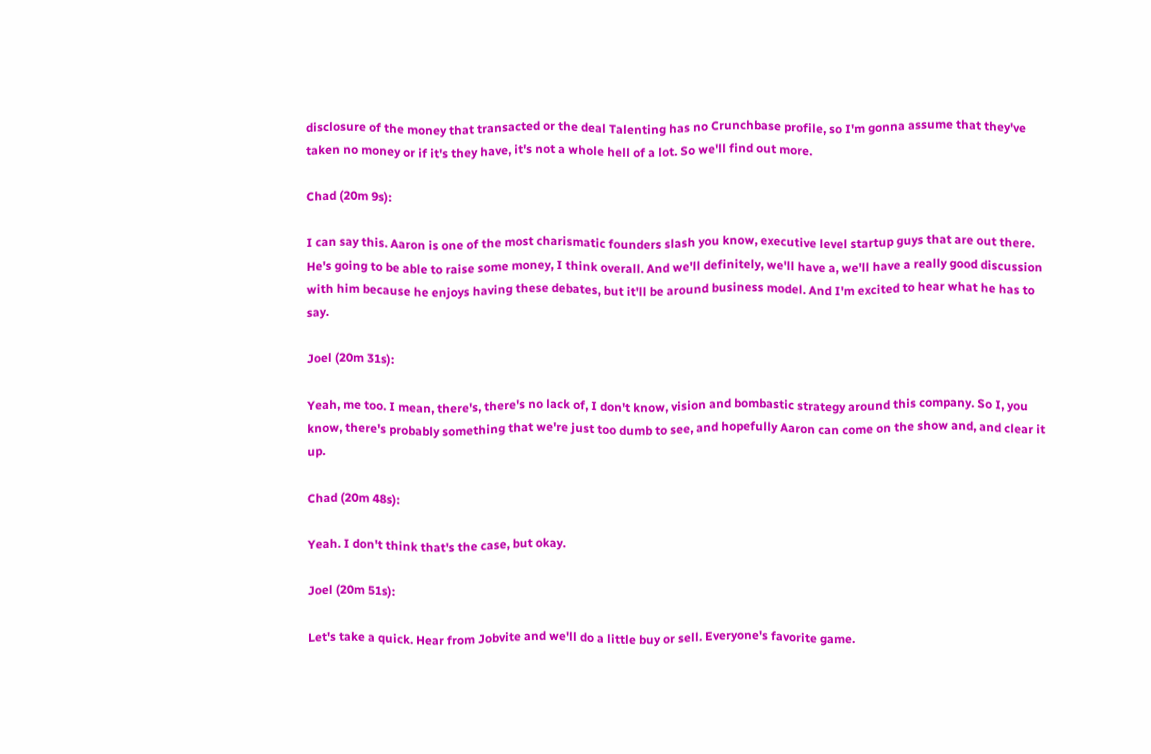disclosure of the money that transacted or the deal Talenting has no Crunchbase profile, so I'm gonna assume that they've taken no money or if it's they have, it's not a whole hell of a lot. So we'll find out more.

Chad (20m 9s):

I can say this. Aaron is one of the most charismatic founders slash you know, executive level startup guys that are out there. He's going to be able to raise some money, I think overall. And we'll definitely, we'll have a, we'll have a really good discussion with him because he enjoys having these debates, but it'll be around business model. And I'm excited to hear what he has to say.

Joel (20m 31s):

Yeah, me too. I mean, there's, there's no lack of, I don't know, vision and bombastic strategy around this company. So I, you know, there's probably something that we're just too dumb to see, and hopefully Aaron can come on the show and, and clear it up.

Chad (20m 48s):

Yeah. I don't think that's the case, but okay.

Joel (20m 51s):

Let's take a quick. Hear from Jobvite and we'll do a little buy or sell. Everyone's favorite game.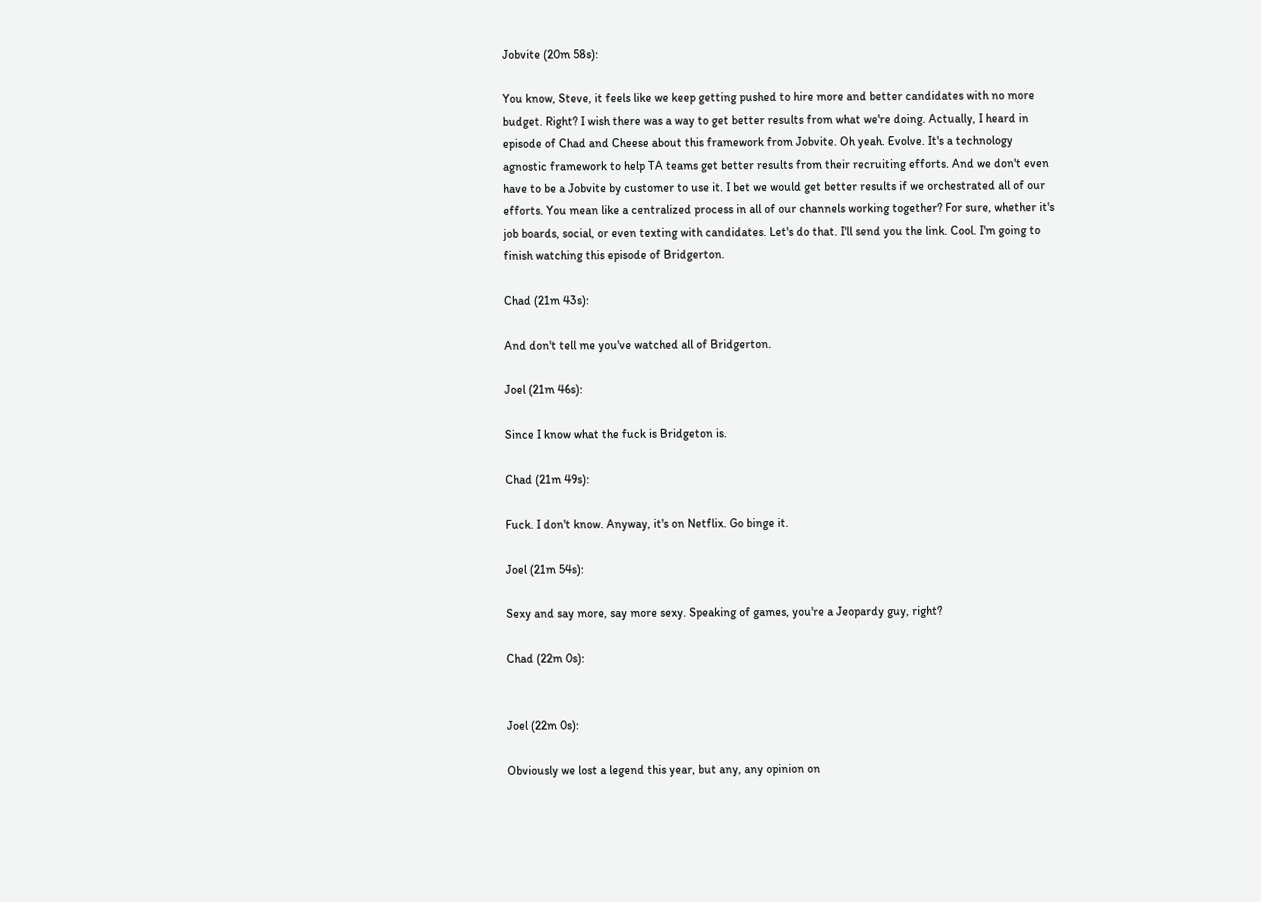Jobvite (20m 58s):

You know, Steve, it feels like we keep getting pushed to hire more and better candidates with no more budget. Right? I wish there was a way to get better results from what we're doing. Actually, I heard in episode of Chad and Cheese about this framework from Jobvite. Oh yeah. Evolve. It's a technology agnostic framework to help TA teams get better results from their recruiting efforts. And we don't even have to be a Jobvite by customer to use it. I bet we would get better results if we orchestrated all of our efforts. You mean like a centralized process in all of our channels working together? For sure, whether it's job boards, social, or even texting with candidates. Let's do that. I'll send you the link. Cool. I'm going to finish watching this episode of Bridgerton.

Chad (21m 43s):

And don't tell me you've watched all of Bridgerton.

Joel (21m 46s):

Since I know what the fuck is Bridgeton is.

Chad (21m 49s):

Fuck. I don't know. Anyway, it's on Netflix. Go binge it.

Joel (21m 54s):

Sexy and say more, say more sexy. Speaking of games, you're a Jeopardy guy, right?

Chad (22m 0s):


Joel (22m 0s):

Obviously we lost a legend this year, but any, any opinion on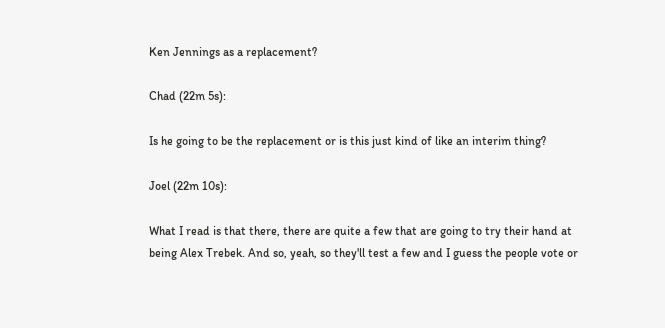Ken Jennings as a replacement?

Chad (22m 5s):

Is he going to be the replacement or is this just kind of like an interim thing?

Joel (22m 10s):

What I read is that there, there are quite a few that are going to try their hand at being Alex Trebek. And so, yeah, so they'll test a few and I guess the people vote or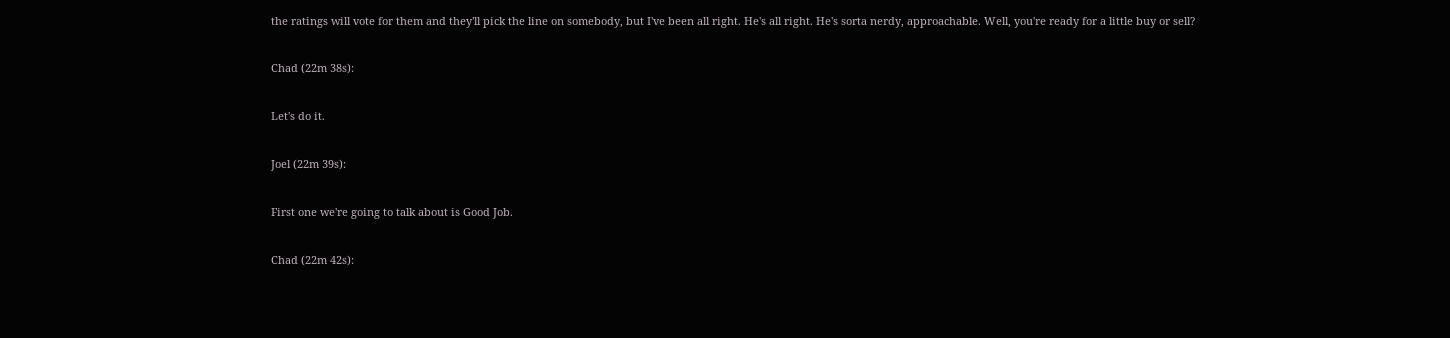the ratings will vote for them and they'll pick the line on somebody, but I've been all right. He's all right. He's sorta nerdy, approachable. Well, you're ready for a little buy or sell?

Chad (22m 38s):

Let's do it.

Joel (22m 39s):

First one we're going to talk about is Good Job.

Chad (22m 42s):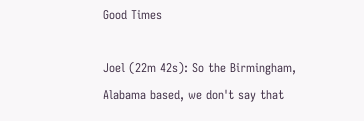Good Times

Joel (22m 42s): So the Birmingham, Alabama based, we don't say that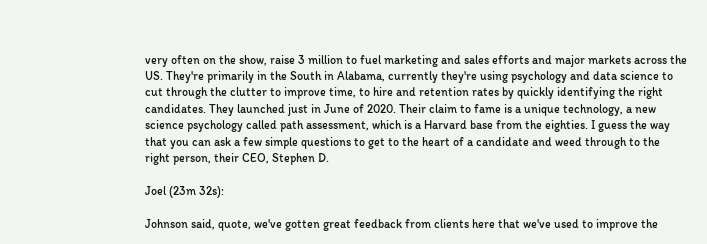very often on the show, raise 3 million to fuel marketing and sales efforts and major markets across the US. They're primarily in the South in Alabama, currently they're using psychology and data science to cut through the clutter to improve time, to hire and retention rates by quickly identifying the right candidates. They launched just in June of 2020. Their claim to fame is a unique technology, a new science psychology called path assessment, which is a Harvard base from the eighties. I guess the way that you can ask a few simple questions to get to the heart of a candidate and weed through to the right person, their CEO, Stephen D.

Joel (23m 32s):

Johnson said, quote, we've gotten great feedback from clients here that we've used to improve the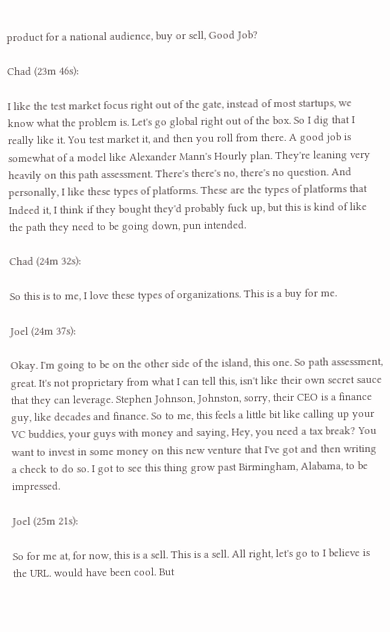product for a national audience, buy or sell, Good Job?

Chad (23m 46s):

I like the test market focus right out of the gate, instead of most startups, we know what the problem is. Let's go global right out of the box. So I dig that I really like it. You test market it, and then you roll from there. A good job is somewhat of a model like Alexander Mann's Hourly plan. They're leaning very heavily on this path assessment. There's there's no, there's no question. And personally, I like these types of platforms. These are the types of platforms that Indeed it, I think if they bought they'd probably fuck up, but this is kind of like the path they need to be going down, pun intended.

Chad (24m 32s):

So this is to me, I love these types of organizations. This is a buy for me.

Joel (24m 37s):

Okay. I'm going to be on the other side of the island, this one. So path assessment, great. It's not proprietary from what I can tell this, isn't like their own secret sauce that they can leverage. Stephen Johnson, Johnston, sorry, their CEO is a finance guy, like decades and finance. So to me, this feels a little bit like calling up your VC buddies, your guys with money and saying, Hey, you need a tax break? You want to invest in some money on this new venture that I've got and then writing a check to do so. I got to see this thing grow past Birmingham, Alabama, to be impressed.

Joel (25m 21s):

So for me at, for now, this is a sell. This is a sell. All right, let's go to I believe is the URL. would have been cool. But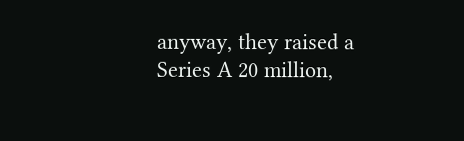anyway, they raised a Series A 20 million,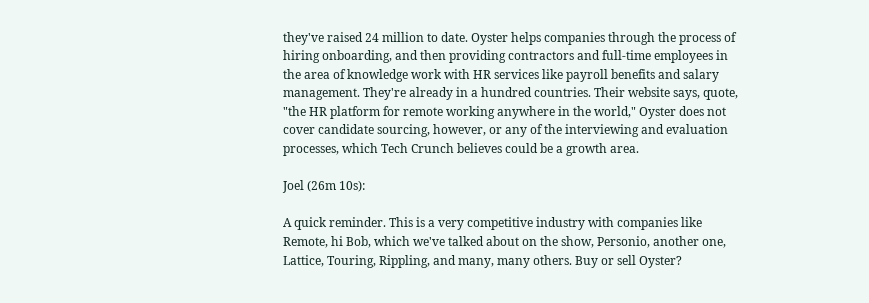they've raised 24 million to date. Oyster helps companies through the process of hiring onboarding, and then providing contractors and full-time employees in the area of knowledge work with HR services like payroll benefits and salary management. They're already in a hundred countries. Their website says, quote, "the HR platform for remote working anywhere in the world," Oyster does not cover candidate sourcing, however, or any of the interviewing and evaluation processes, which Tech Crunch believes could be a growth area.

Joel (26m 10s):

A quick reminder. This is a very competitive industry with companies like Remote, hi Bob, which we've talked about on the show, Personio, another one, Lattice, Touring, Rippling, and many, many others. Buy or sell Oyster?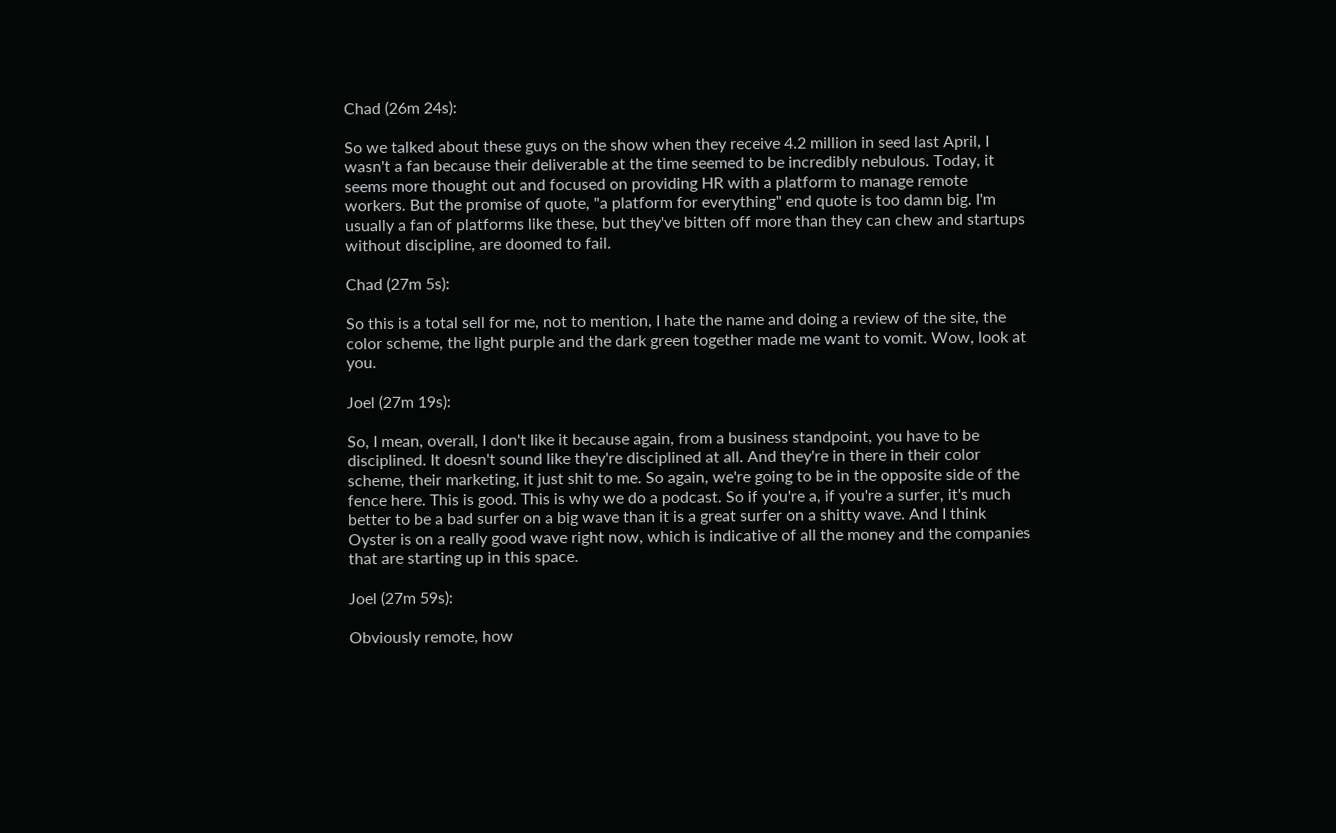Chad (26m 24s):

So we talked about these guys on the show when they receive 4.2 million in seed last April, I wasn't a fan because their deliverable at the time seemed to be incredibly nebulous. Today, it seems more thought out and focused on providing HR with a platform to manage remote workers. But the promise of quote, "a platform for everything" end quote is too damn big. I'm usually a fan of platforms like these, but they've bitten off more than they can chew and startups without discipline, are doomed to fail.

Chad (27m 5s):

So this is a total sell for me, not to mention, I hate the name and doing a review of the site, the color scheme, the light purple and the dark green together made me want to vomit. Wow, look at you.

Joel (27m 19s):

So, I mean, overall, I don't like it because again, from a business standpoint, you have to be disciplined. It doesn't sound like they're disciplined at all. And they're in there in their color scheme, their marketing, it just shit to me. So again, we're going to be in the opposite side of the fence here. This is good. This is why we do a podcast. So if you're a, if you're a surfer, it's much better to be a bad surfer on a big wave than it is a great surfer on a shitty wave. And I think Oyster is on a really good wave right now, which is indicative of all the money and the companies that are starting up in this space.

Joel (27m 59s):

Obviously remote, how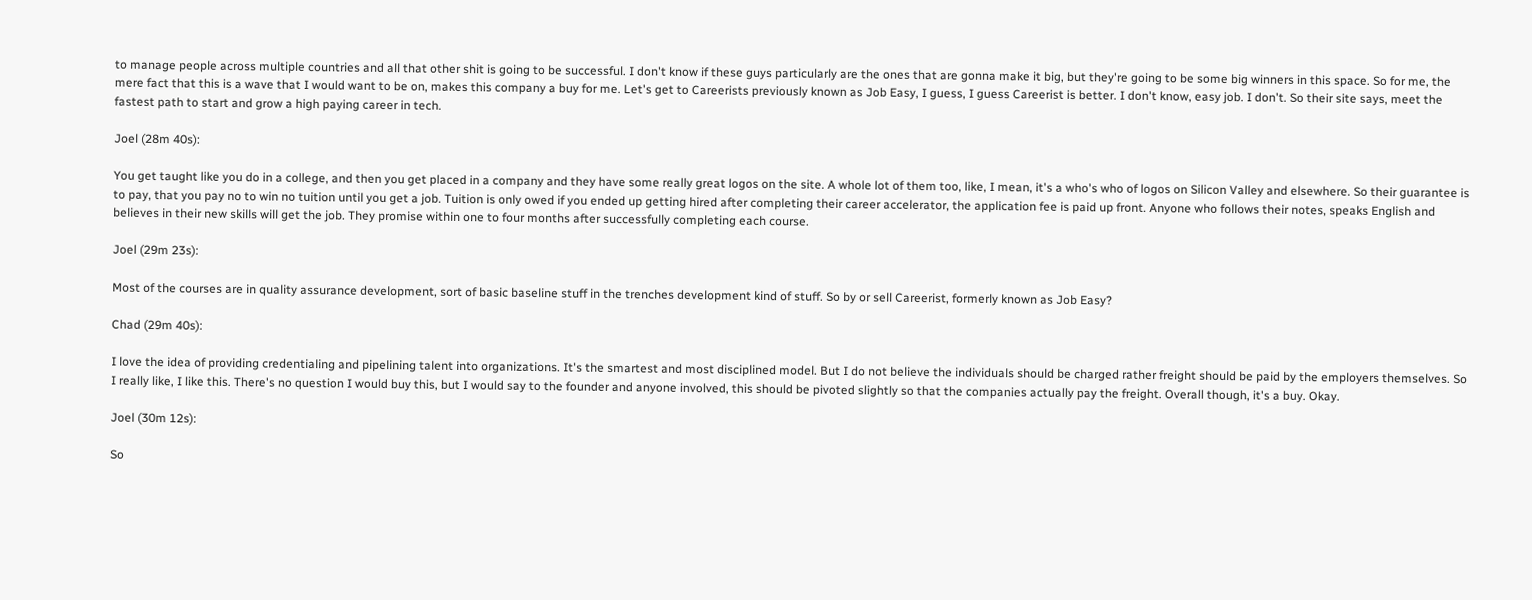to manage people across multiple countries and all that other shit is going to be successful. I don't know if these guys particularly are the ones that are gonna make it big, but they're going to be some big winners in this space. So for me, the mere fact that this is a wave that I would want to be on, makes this company a buy for me. Let's get to Careerists previously known as Job Easy, I guess, I guess Careerist is better. I don't know, easy job. I don't. So their site says, meet the fastest path to start and grow a high paying career in tech.

Joel (28m 40s):

You get taught like you do in a college, and then you get placed in a company and they have some really great logos on the site. A whole lot of them too, like, I mean, it's a who's who of logos on Silicon Valley and elsewhere. So their guarantee is to pay, that you pay no to win no tuition until you get a job. Tuition is only owed if you ended up getting hired after completing their career accelerator, the application fee is paid up front. Anyone who follows their notes, speaks English and believes in their new skills will get the job. They promise within one to four months after successfully completing each course.

Joel (29m 23s):

Most of the courses are in quality assurance development, sort of basic baseline stuff in the trenches development kind of stuff. So by or sell Careerist, formerly known as Job Easy?

Chad (29m 40s):

I love the idea of providing credentialing and pipelining talent into organizations. It's the smartest and most disciplined model. But I do not believe the individuals should be charged rather freight should be paid by the employers themselves. So I really like, I like this. There's no question I would buy this, but I would say to the founder and anyone involved, this should be pivoted slightly so that the companies actually pay the freight. Overall though, it's a buy. Okay.

Joel (30m 12s):

So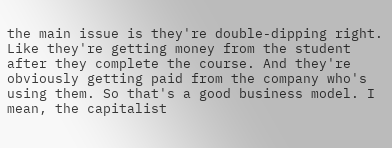the main issue is they're double-dipping right. Like they're getting money from the student after they complete the course. And they're obviously getting paid from the company who's using them. So that's a good business model. I mean, the capitalist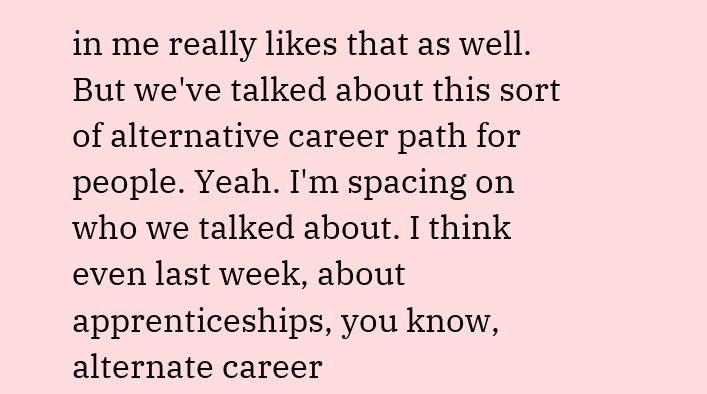in me really likes that as well. But we've talked about this sort of alternative career path for people. Yeah. I'm spacing on who we talked about. I think even last week, about apprenticeships, you know, alternate career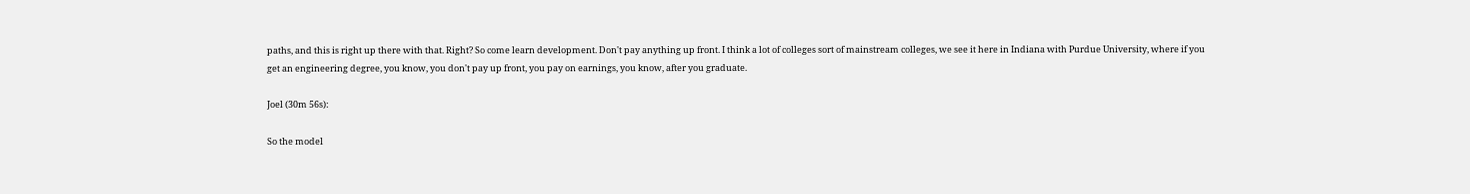paths, and this is right up there with that. Right? So come learn development. Don't pay anything up front. I think a lot of colleges sort of mainstream colleges, we see it here in Indiana with Purdue University, where if you get an engineering degree, you know, you don't pay up front, you pay on earnings, you know, after you graduate.

Joel (30m 56s):

So the model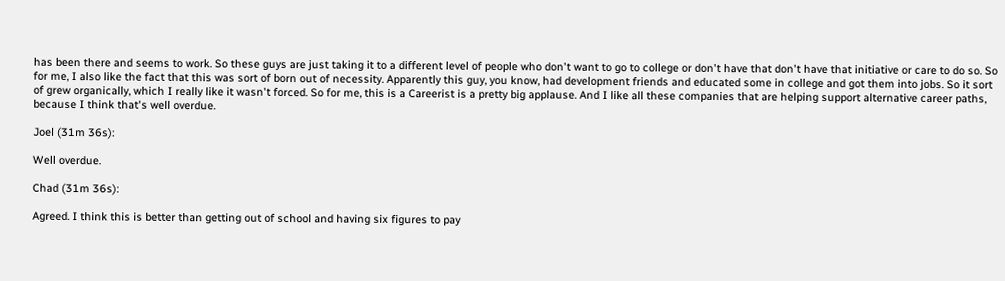has been there and seems to work. So these guys are just taking it to a different level of people who don't want to go to college or don't have that don't have that initiative or care to do so. So for me, I also like the fact that this was sort of born out of necessity. Apparently this guy, you know, had development friends and educated some in college and got them into jobs. So it sort of grew organically, which I really like it wasn't forced. So for me, this is a Careerist is a pretty big applause. And I like all these companies that are helping support alternative career paths, because I think that's well overdue.

Joel (31m 36s):

Well overdue.

Chad (31m 36s):

Agreed. I think this is better than getting out of school and having six figures to pay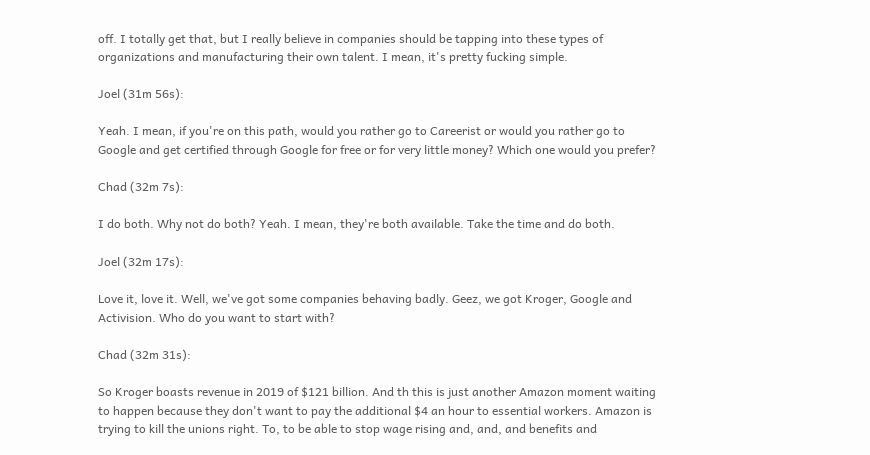off. I totally get that, but I really believe in companies should be tapping into these types of organizations and manufacturing their own talent. I mean, it's pretty fucking simple.

Joel (31m 56s):

Yeah. I mean, if you're on this path, would you rather go to Careerist or would you rather go to Google and get certified through Google for free or for very little money? Which one would you prefer?

Chad (32m 7s):

I do both. Why not do both? Yeah. I mean, they're both available. Take the time and do both.

Joel (32m 17s):

Love it, love it. Well, we've got some companies behaving badly. Geez, we got Kroger, Google and Activision. Who do you want to start with?

Chad (32m 31s):

So Kroger boasts revenue in 2019 of $121 billion. And th this is just another Amazon moment waiting to happen because they don't want to pay the additional $4 an hour to essential workers. Amazon is trying to kill the unions right. To, to be able to stop wage rising and, and, and benefits and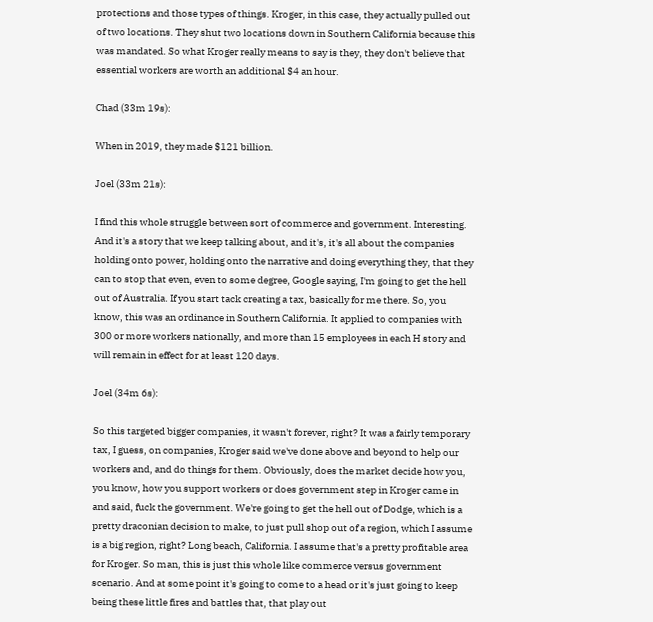protections and those types of things. Kroger, in this case, they actually pulled out of two locations. They shut two locations down in Southern California because this was mandated. So what Kroger really means to say is they, they don't believe that essential workers are worth an additional $4 an hour.

Chad (33m 19s):

When in 2019, they made $121 billion.

Joel (33m 21s):

I find this whole struggle between sort of commerce and government. Interesting. And it's a story that we keep talking about, and it's, it's all about the companies holding onto power, holding onto the narrative and doing everything they, that they can to stop that even, even to some degree, Google saying, I'm going to get the hell out of Australia. If you start tack creating a tax, basically for me there. So, you know, this was an ordinance in Southern California. It applied to companies with 300 or more workers nationally, and more than 15 employees in each H story and will remain in effect for at least 120 days.

Joel (34m 6s):

So this targeted bigger companies, it wasn't forever, right? It was a fairly temporary tax, I guess, on companies, Kroger said we've done above and beyond to help our workers and, and do things for them. Obviously, does the market decide how you, you know, how you support workers or does government step in Kroger came in and said, fuck the government. We're going to get the hell out of Dodge, which is a pretty draconian decision to make, to just pull shop out of a region, which I assume is a big region, right? Long beach, California. I assume that's a pretty profitable area for Kroger. So man, this is just this whole like commerce versus government scenario. And at some point it's going to come to a head or it's just going to keep being these little fires and battles that, that play out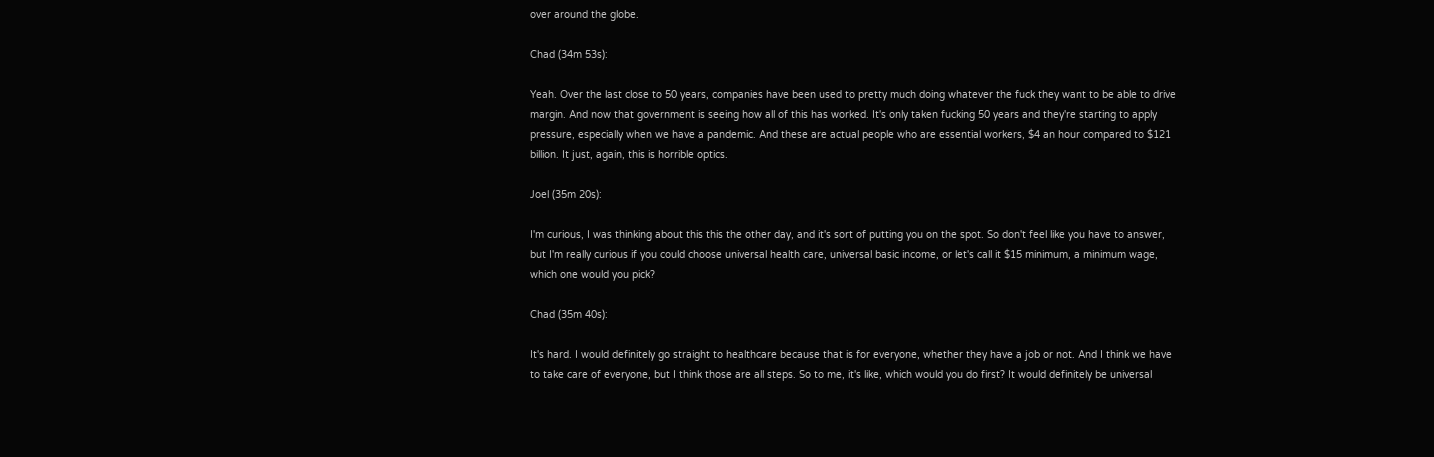over around the globe.

Chad (34m 53s):

Yeah. Over the last close to 50 years, companies have been used to pretty much doing whatever the fuck they want to be able to drive margin. And now that government is seeing how all of this has worked. It's only taken fucking 50 years and they're starting to apply pressure, especially when we have a pandemic. And these are actual people who are essential workers, $4 an hour compared to $121 billion. It just, again, this is horrible optics.

Joel (35m 20s):

I'm curious, I was thinking about this this the other day, and it's sort of putting you on the spot. So don't feel like you have to answer, but I'm really curious if you could choose universal health care, universal basic income, or let's call it $15 minimum, a minimum wage, which one would you pick?

Chad (35m 40s):

It's hard. I would definitely go straight to healthcare because that is for everyone, whether they have a job or not. And I think we have to take care of everyone, but I think those are all steps. So to me, it's like, which would you do first? It would definitely be universal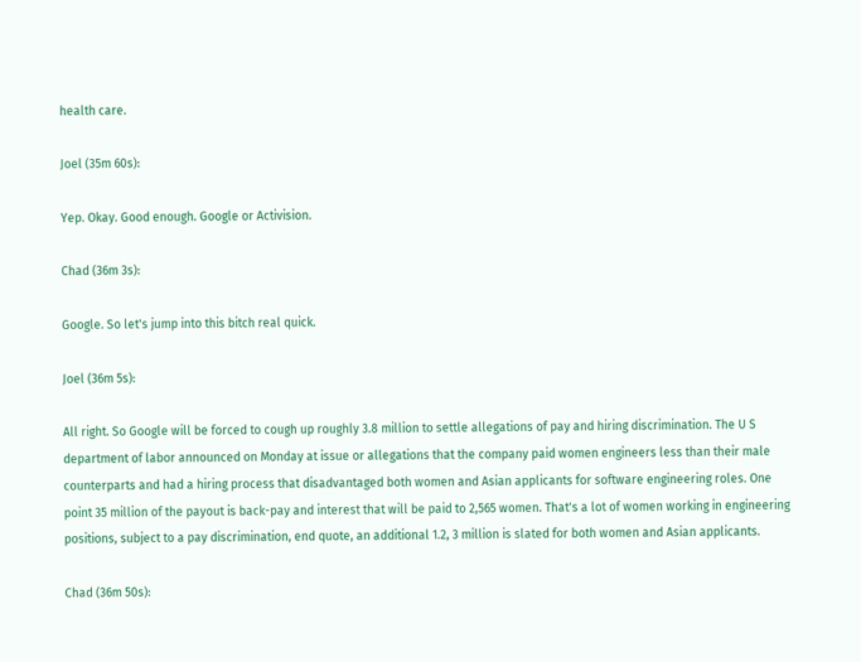health care.

Joel (35m 60s):

Yep. Okay. Good enough. Google or Activision.

Chad (36m 3s):

Google. So let's jump into this bitch real quick.

Joel (36m 5s):

All right. So Google will be forced to cough up roughly 3.8 million to settle allegations of pay and hiring discrimination. The U S department of labor announced on Monday at issue or allegations that the company paid women engineers less than their male counterparts and had a hiring process that disadvantaged both women and Asian applicants for software engineering roles. One point 35 million of the payout is back-pay and interest that will be paid to 2,565 women. That's a lot of women working in engineering positions, subject to a pay discrimination, end quote, an additional 1.2, 3 million is slated for both women and Asian applicants.

Chad (36m 50s):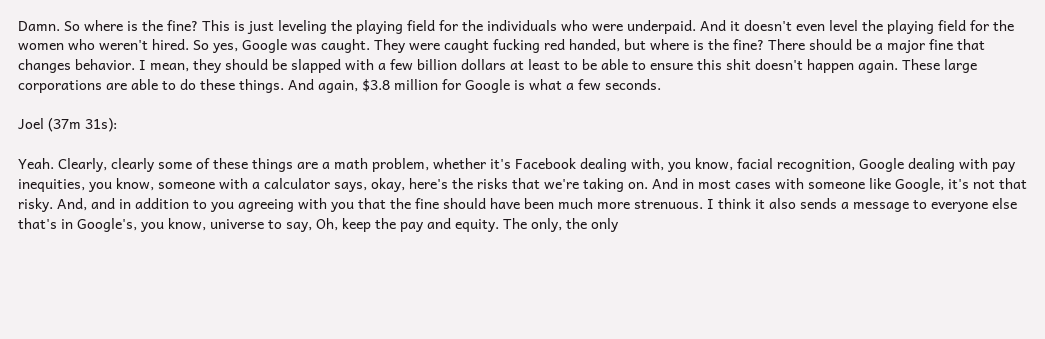Damn. So where is the fine? This is just leveling the playing field for the individuals who were underpaid. And it doesn't even level the playing field for the women who weren't hired. So yes, Google was caught. They were caught fucking red handed, but where is the fine? There should be a major fine that changes behavior. I mean, they should be slapped with a few billion dollars at least to be able to ensure this shit doesn't happen again. These large corporations are able to do these things. And again, $3.8 million for Google is what a few seconds.

Joel (37m 31s):

Yeah. Clearly, clearly some of these things are a math problem, whether it's Facebook dealing with, you know, facial recognition, Google dealing with pay inequities, you know, someone with a calculator says, okay, here's the risks that we're taking on. And in most cases with someone like Google, it's not that risky. And, and in addition to you agreeing with you that the fine should have been much more strenuous. I think it also sends a message to everyone else that's in Google's, you know, universe to say, Oh, keep the pay and equity. The only, the only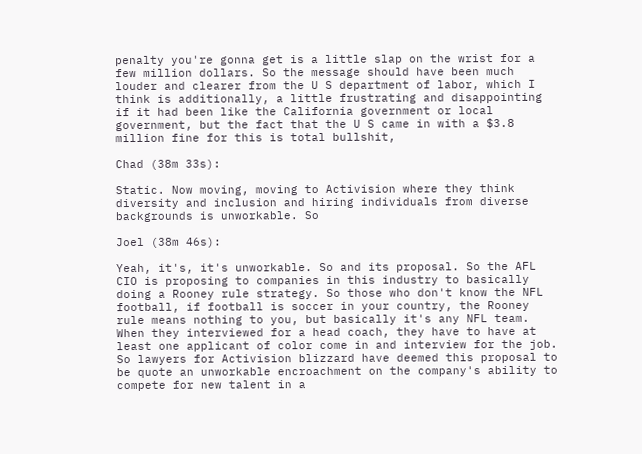penalty you're gonna get is a little slap on the wrist for a few million dollars. So the message should have been much louder and clearer from the U S department of labor, which I think is additionally, a little frustrating and disappointing if it had been like the California government or local government, but the fact that the U S came in with a $3.8 million fine for this is total bullshit,

Chad (38m 33s):

Static. Now moving, moving to Activision where they think diversity and inclusion and hiring individuals from diverse backgrounds is unworkable. So

Joel (38m 46s):

Yeah, it's, it's unworkable. So and its proposal. So the AFL CIO is proposing to companies in this industry to basically doing a Rooney rule strategy. So those who don't know the NFL football, if football is soccer in your country, the Rooney rule means nothing to you, but basically it's any NFL team. When they interviewed for a head coach, they have to have at least one applicant of color come in and interview for the job. So lawyers for Activision blizzard have deemed this proposal to be quote an unworkable encroachment on the company's ability to compete for new talent in a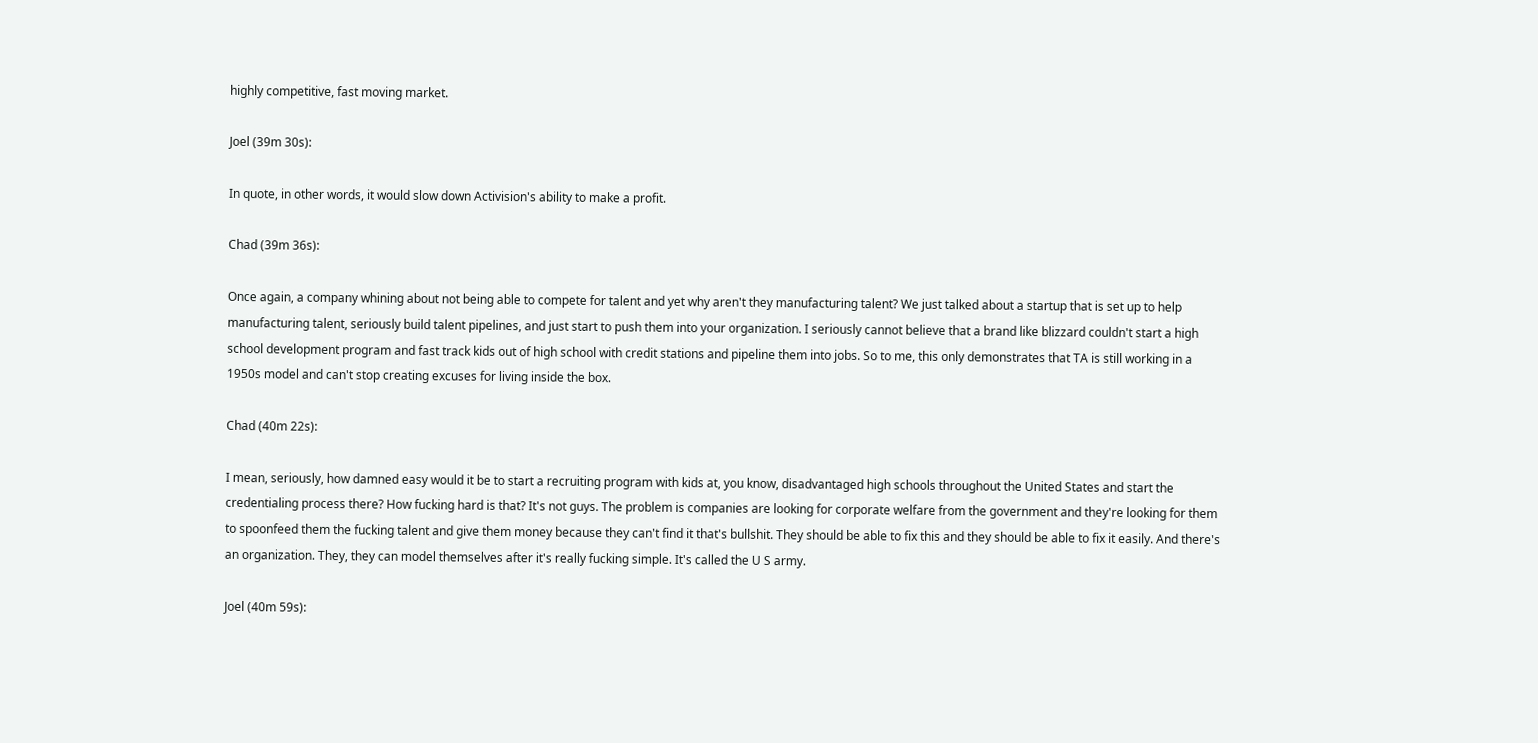highly competitive, fast moving market.

Joel (39m 30s):

In quote, in other words, it would slow down Activision's ability to make a profit.

Chad (39m 36s):

Once again, a company whining about not being able to compete for talent and yet why aren't they manufacturing talent? We just talked about a startup that is set up to help manufacturing talent, seriously build talent pipelines, and just start to push them into your organization. I seriously cannot believe that a brand like blizzard couldn't start a high school development program and fast track kids out of high school with credit stations and pipeline them into jobs. So to me, this only demonstrates that TA is still working in a 1950s model and can't stop creating excuses for living inside the box.

Chad (40m 22s):

I mean, seriously, how damned easy would it be to start a recruiting program with kids at, you know, disadvantaged high schools throughout the United States and start the credentialing process there? How fucking hard is that? It's not guys. The problem is companies are looking for corporate welfare from the government and they're looking for them to spoonfeed them the fucking talent and give them money because they can't find it that's bullshit. They should be able to fix this and they should be able to fix it easily. And there's an organization. They, they can model themselves after it's really fucking simple. It's called the U S army.

Joel (40m 59s):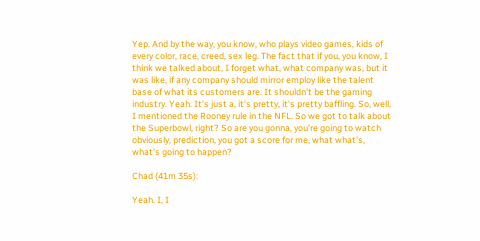Yep. And by the way, you know, who plays video games, kids of every color, race, creed, sex leg. The fact that if you, you know, I think we talked about, I forget what, what company was, but it was like, if any company should mirror employ like the talent base of what its customers are. It shouldn't be the gaming industry. Yeah. It's just a, it's pretty, it's pretty baffling. So, well, I mentioned the Rooney rule in the NFL. So we got to talk about the Superbowl, right? So are you gonna, you're going to watch obviously, prediction, you got a score for me, what what's, what's going to happen?

Chad (41m 35s):

Yeah. I, I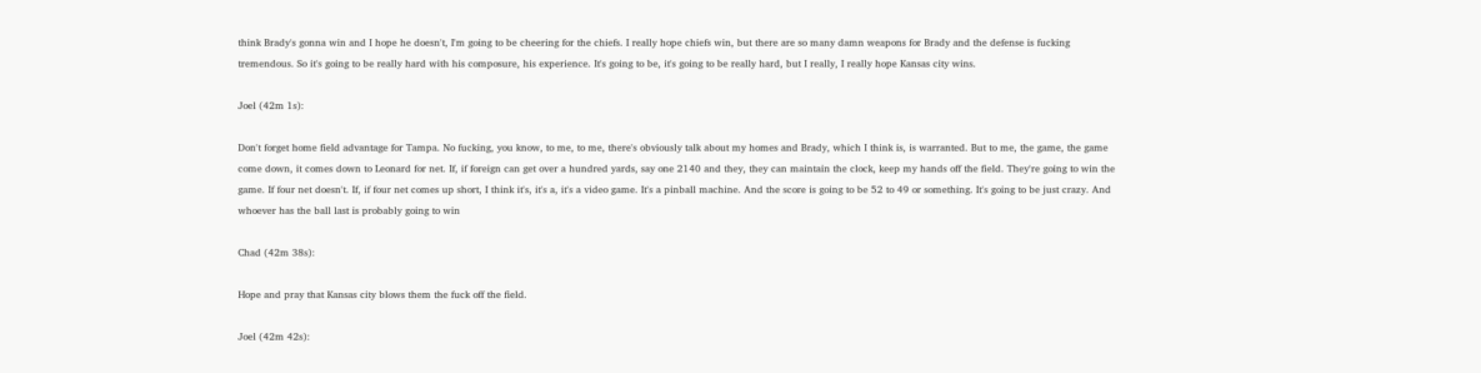think Brady's gonna win and I hope he doesn't, I'm going to be cheering for the chiefs. I really hope chiefs win, but there are so many damn weapons for Brady and the defense is fucking tremendous. So it's going to be really hard with his composure, his experience. It's going to be, it's going to be really hard, but I really, I really hope Kansas city wins.

Joel (42m 1s):

Don't forget home field advantage for Tampa. No fucking, you know, to me, to me, there's obviously talk about my homes and Brady, which I think is, is warranted. But to me, the game, the game come down, it comes down to Leonard for net. If, if foreign can get over a hundred yards, say one 2140 and they, they can maintain the clock, keep my hands off the field. They're going to win the game. If four net doesn't. If, if four net comes up short, I think it's, it's a, it's a video game. It's a pinball machine. And the score is going to be 52 to 49 or something. It's going to be just crazy. And whoever has the ball last is probably going to win

Chad (42m 38s):

Hope and pray that Kansas city blows them the fuck off the field.

Joel (42m 42s):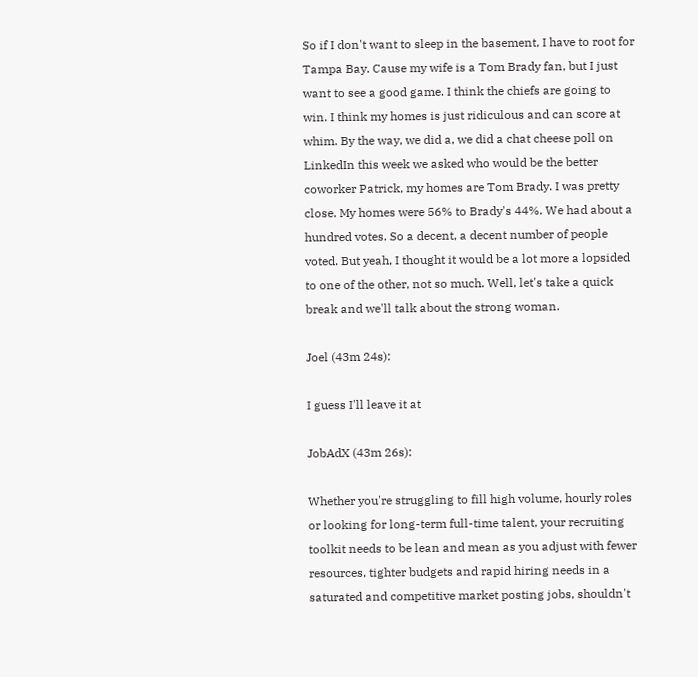So if I don't want to sleep in the basement, I have to root for Tampa Bay. Cause my wife is a Tom Brady fan, but I just want to see a good game. I think the chiefs are going to win. I think my homes is just ridiculous and can score at whim. By the way, we did a, we did a chat cheese poll on LinkedIn this week we asked who would be the better coworker Patrick, my homes are Tom Brady. I was pretty close. My homes were 56% to Brady's 44%. We had about a hundred votes. So a decent, a decent number of people voted. But yeah, I thought it would be a lot more a lopsided to one of the other, not so much. Well, let's take a quick break and we'll talk about the strong woman.

Joel (43m 24s):

I guess I'll leave it at

JobAdX (43m 26s):

Whether you're struggling to fill high volume, hourly roles or looking for long-term full-time talent, your recruiting toolkit needs to be lean and mean as you adjust with fewer resources, tighter budgets and rapid hiring needs in a saturated and competitive market posting jobs, shouldn't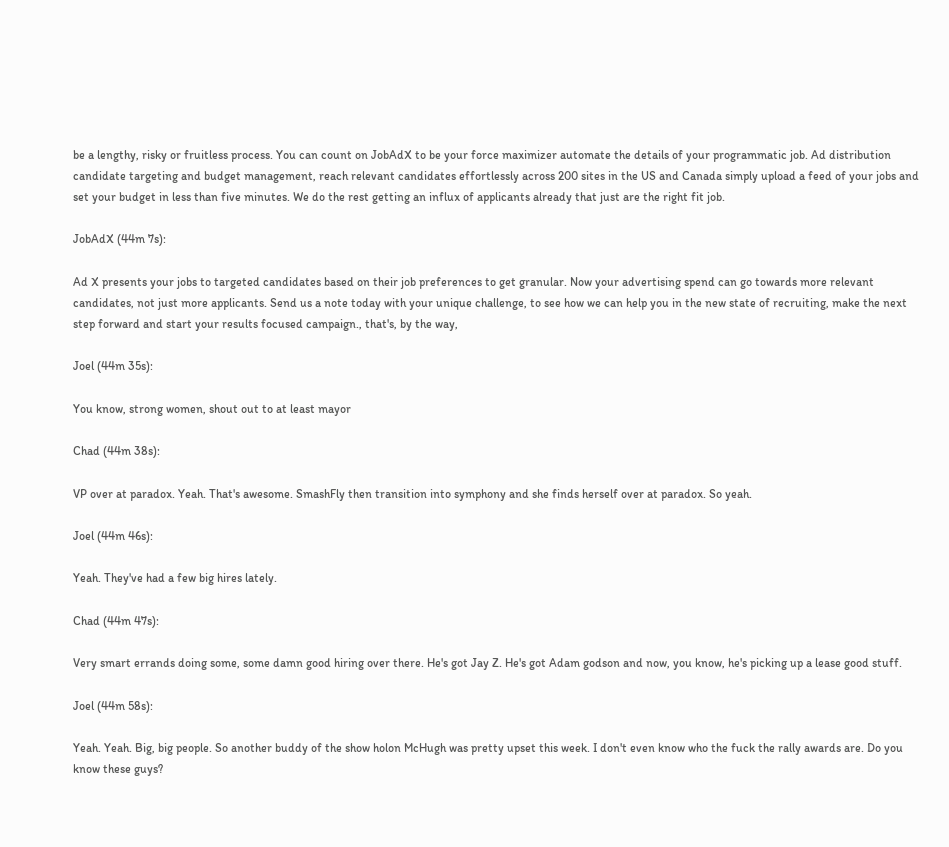be a lengthy, risky or fruitless process. You can count on JobAdX to be your force maximizer automate the details of your programmatic job. Ad distribution candidate targeting and budget management, reach relevant candidates effortlessly across 200 sites in the US and Canada simply upload a feed of your jobs and set your budget in less than five minutes. We do the rest getting an influx of applicants already that just are the right fit job.

JobAdX (44m 7s):

Ad X presents your jobs to targeted candidates based on their job preferences to get granular. Now your advertising spend can go towards more relevant candidates, not just more applicants. Send us a note today with your unique challenge, to see how we can help you in the new state of recruiting, make the next step forward and start your results focused campaign., that's, by the way,

Joel (44m 35s):

You know, strong women, shout out to at least mayor

Chad (44m 38s):

VP over at paradox. Yeah. That's awesome. SmashFly then transition into symphony and she finds herself over at paradox. So yeah.

Joel (44m 46s):

Yeah. They've had a few big hires lately.

Chad (44m 47s):

Very smart errands doing some, some damn good hiring over there. He's got Jay Z. He's got Adam godson and now, you know, he's picking up a lease good stuff.

Joel (44m 58s):

Yeah. Yeah. Big, big people. So another buddy of the show holon McHugh was pretty upset this week. I don't even know who the fuck the rally awards are. Do you know these guys?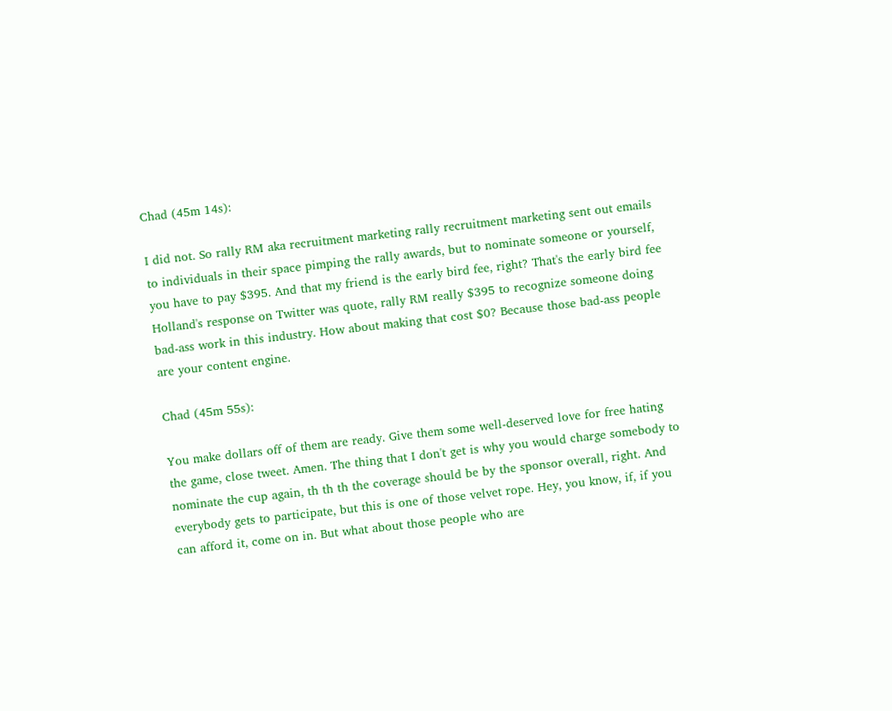Chad (45m 14s):

I did not. So rally RM aka recruitment marketing rally recruitment marketing sent out emails to individuals in their space pimping the rally awards, but to nominate someone or yourself, you have to pay $395. And that my friend is the early bird fee, right? That's the early bird fee Holland's response on Twitter was quote, rally RM really $395 to recognize someone doing bad-ass work in this industry. How about making that cost $0? Because those bad-ass people are your content engine.

Chad (45m 55s):

You make dollars off of them are ready. Give them some well-deserved love for free hating the game, close tweet. Amen. The thing that I don't get is why you would charge somebody to nominate the cup again, th th th the coverage should be by the sponsor overall, right. And everybody gets to participate, but this is one of those velvet rope. Hey, you know, if, if you can afford it, come on in. But what about those people who are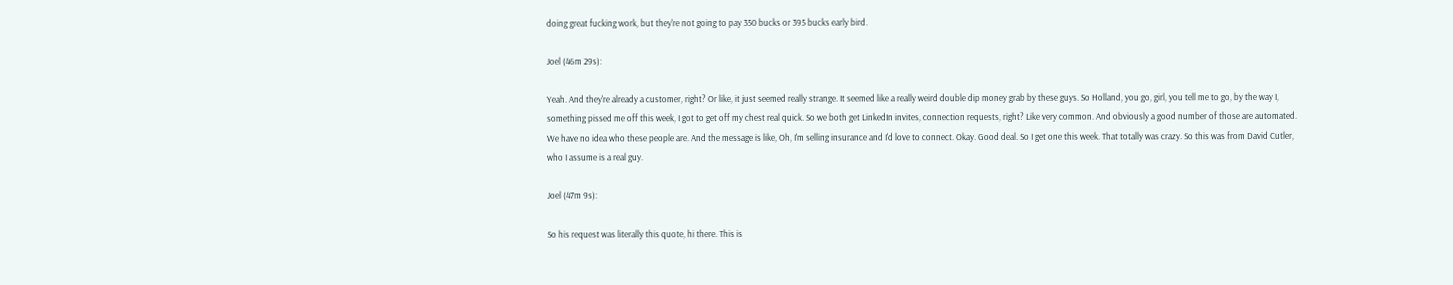doing great fucking work, but they're not going to pay 350 bucks or 395 bucks early bird.

Joel (46m 29s):

Yeah. And they're already a customer, right? Or like, it just seemed really strange. It seemed like a really weird double dip money grab by these guys. So Holland, you go, girl, you tell me to go, by the way I, something pissed me off this week, I got to get off my chest real quick. So we both get LinkedIn invites, connection requests, right? Like very common. And obviously a good number of those are automated. We have no idea who these people are. And the message is like, Oh, I'm selling insurance and I'd love to connect. Okay. Good deal. So I get one this week. That totally was crazy. So this was from David Cutler, who I assume is a real guy.

Joel (47m 9s):

So his request was literally this quote, hi there. This is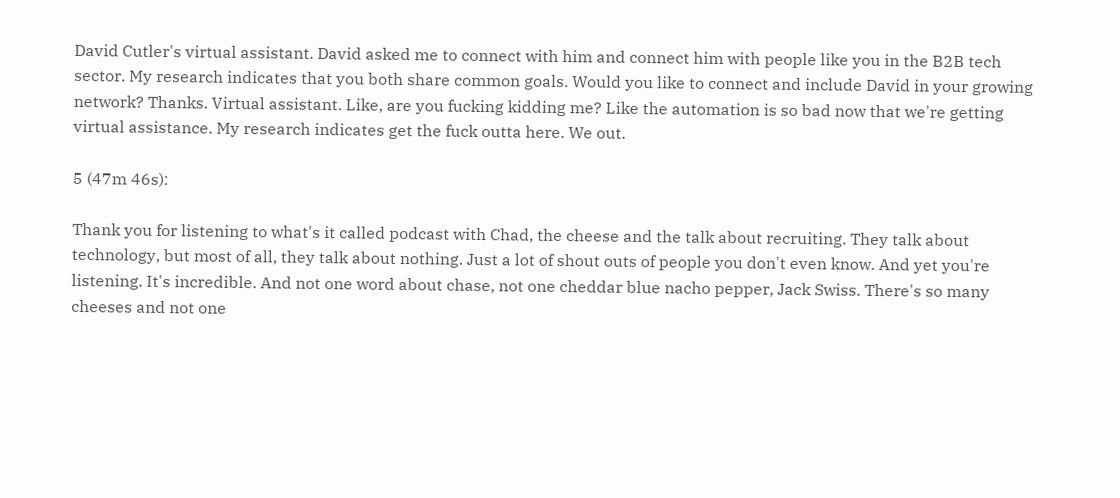David Cutler's virtual assistant. David asked me to connect with him and connect him with people like you in the B2B tech sector. My research indicates that you both share common goals. Would you like to connect and include David in your growing network? Thanks. Virtual assistant. Like, are you fucking kidding me? Like the automation is so bad now that we're getting virtual assistance. My research indicates get the fuck outta here. We out.

5 (47m 46s):

Thank you for listening to what's it called podcast with Chad, the cheese and the talk about recruiting. They talk about technology, but most of all, they talk about nothing. Just a lot of shout outs of people you don't even know. And yet you're listening. It's incredible. And not one word about chase, not one cheddar blue nacho pepper, Jack Swiss. There's so many cheeses and not one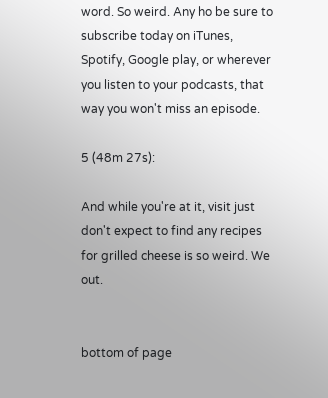word. So weird. Any ho be sure to subscribe today on iTunes, Spotify, Google play, or wherever you listen to your podcasts, that way you won't miss an episode.

5 (48m 27s):

And while you're at it, visit just don't expect to find any recipes for grilled cheese is so weird. We out.


bottom of page